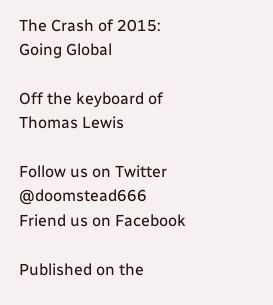The Crash of 2015: Going Global

Off the keyboard of Thomas Lewis

Follow us on Twitter @doomstead666
Friend us on Facebook

Published on the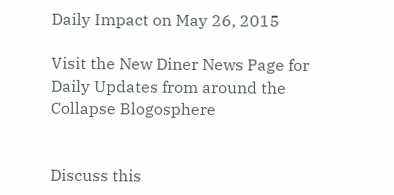Daily Impact on May 26, 2015

Visit the New Diner News Page for Daily Updates from around the Collapse Blogosphere


Discuss this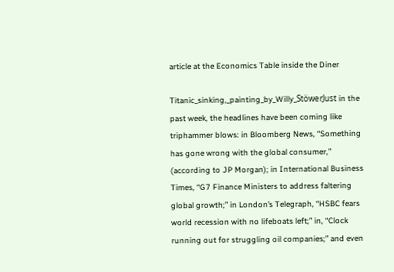article at the Economics Table inside the Diner

Titanic_sinking,_painting_by_Willy_StöwerJust in the past week, the headlines have been coming like triphammer blows: in Bloomberg News, “Something has gone wrong with the global consumer,” (according to JP Morgan); in International Business Times, “G7 Finance Ministers to address faltering global growth;” in London’s Telegraph, “HSBC fears world recession with no lifeboats left;” in, “Clock running out for struggling oil companies;” and even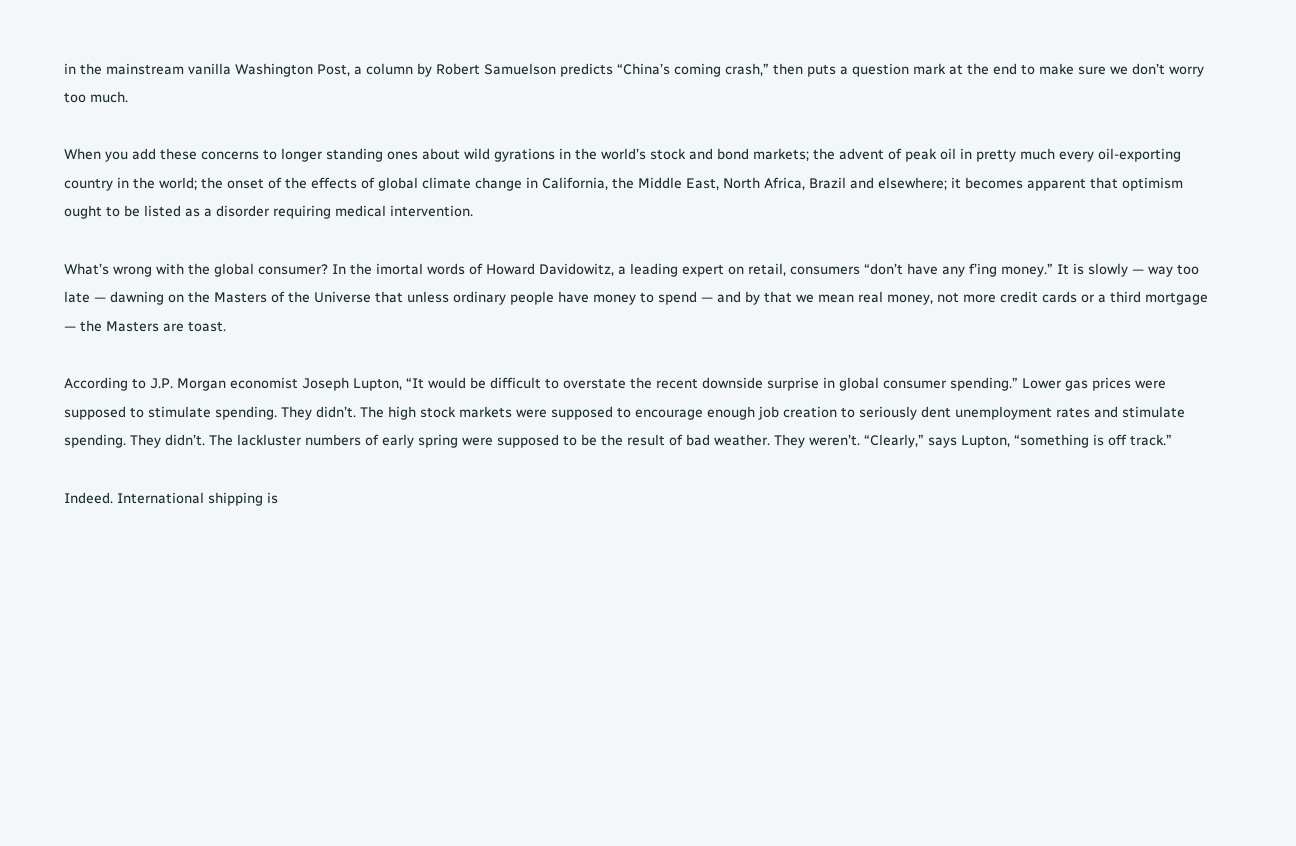in the mainstream vanilla Washington Post, a column by Robert Samuelson predicts “China’s coming crash,” then puts a question mark at the end to make sure we don’t worry too much.

When you add these concerns to longer standing ones about wild gyrations in the world’s stock and bond markets; the advent of peak oil in pretty much every oil-exporting country in the world; the onset of the effects of global climate change in California, the Middle East, North Africa, Brazil and elsewhere; it becomes apparent that optimism ought to be listed as a disorder requiring medical intervention.

What’s wrong with the global consumer? In the imortal words of Howard Davidowitz, a leading expert on retail, consumers “don’t have any f’ing money.” It is slowly — way too late — dawning on the Masters of the Universe that unless ordinary people have money to spend — and by that we mean real money, not more credit cards or a third mortgage — the Masters are toast.

According to J.P. Morgan economist Joseph Lupton, “It would be difficult to overstate the recent downside surprise in global consumer spending.” Lower gas prices were supposed to stimulate spending. They didn’t. The high stock markets were supposed to encourage enough job creation to seriously dent unemployment rates and stimulate spending. They didn’t. The lackluster numbers of early spring were supposed to be the result of bad weather. They weren’t. “Clearly,” says Lupton, “something is off track.”

Indeed. International shipping is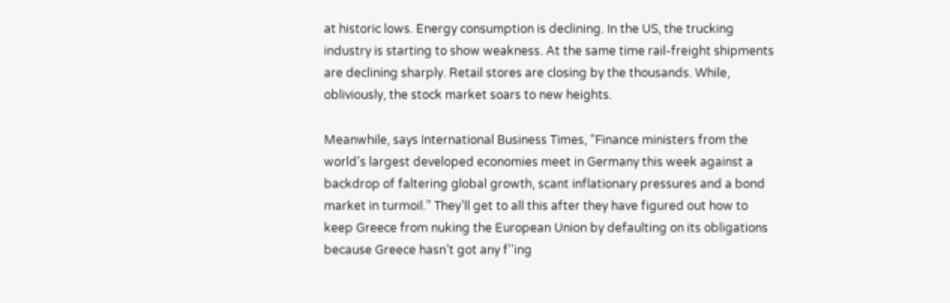at historic lows. Energy consumption is declining. In the US, the trucking industry is starting to show weakness. At the same time rail-freight shipments are declining sharply. Retail stores are closing by the thousands. While, obliviously, the stock market soars to new heights.

Meanwhile, says International Business Times, “Finance ministers from the world’s largest developed economies meet in Germany this week against a backdrop of faltering global growth, scant inflationary pressures and a bond market in turmoil.” They’ll get to all this after they have figured out how to keep Greece from nuking the European Union by defaulting on its obligations because Greece hasn’t got any f’’ing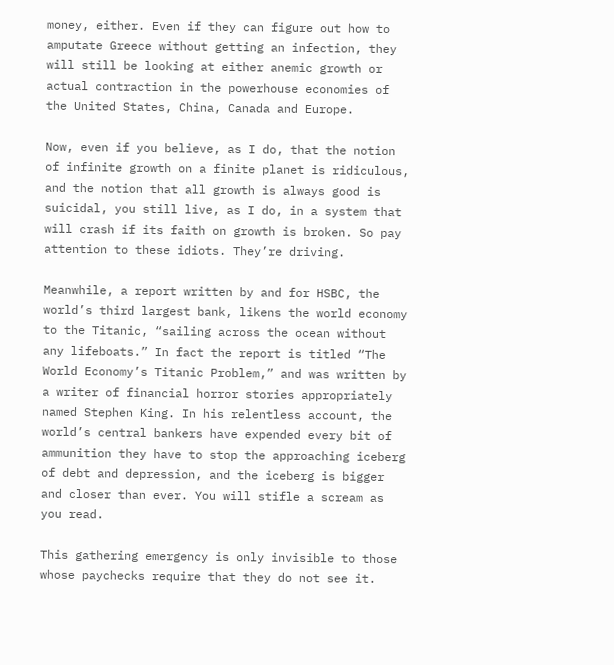money, either. Even if they can figure out how to amputate Greece without getting an infection, they will still be looking at either anemic growth or actual contraction in the powerhouse economies of the United States, China, Canada and Europe.

Now, even if you believe, as I do, that the notion of infinite growth on a finite planet is ridiculous, and the notion that all growth is always good is suicidal, you still live, as I do, in a system that will crash if its faith on growth is broken. So pay attention to these idiots. They’re driving.

Meanwhile, a report written by and for HSBC, the world’s third largest bank, likens the world economy to the Titanic, “sailing across the ocean without any lifeboats.” In fact the report is titled “The World Economy’s Titanic Problem,” and was written by a writer of financial horror stories appropriately named Stephen King. In his relentless account, the world’s central bankers have expended every bit of ammunition they have to stop the approaching iceberg of debt and depression, and the iceberg is bigger and closer than ever. You will stifle a scream as you read.

This gathering emergency is only invisible to those whose paychecks require that they do not see it.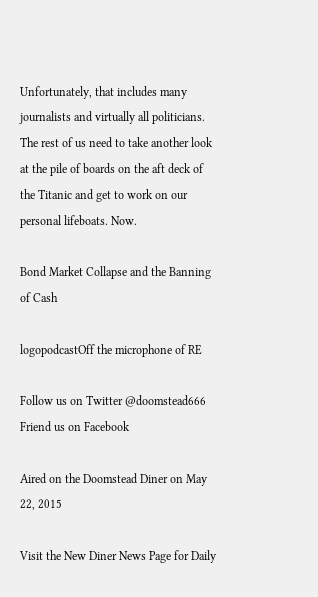Unfortunately, that includes many journalists and virtually all politicians. The rest of us need to take another look at the pile of boards on the aft deck of the Titanic and get to work on our personal lifeboats. Now.

Bond Market Collapse and the Banning of Cash

logopodcastOff the microphone of RE

Follow us on Twitter @doomstead666
Friend us on Facebook

Aired on the Doomstead Diner on May 22, 2015

Visit the New Diner News Page for Daily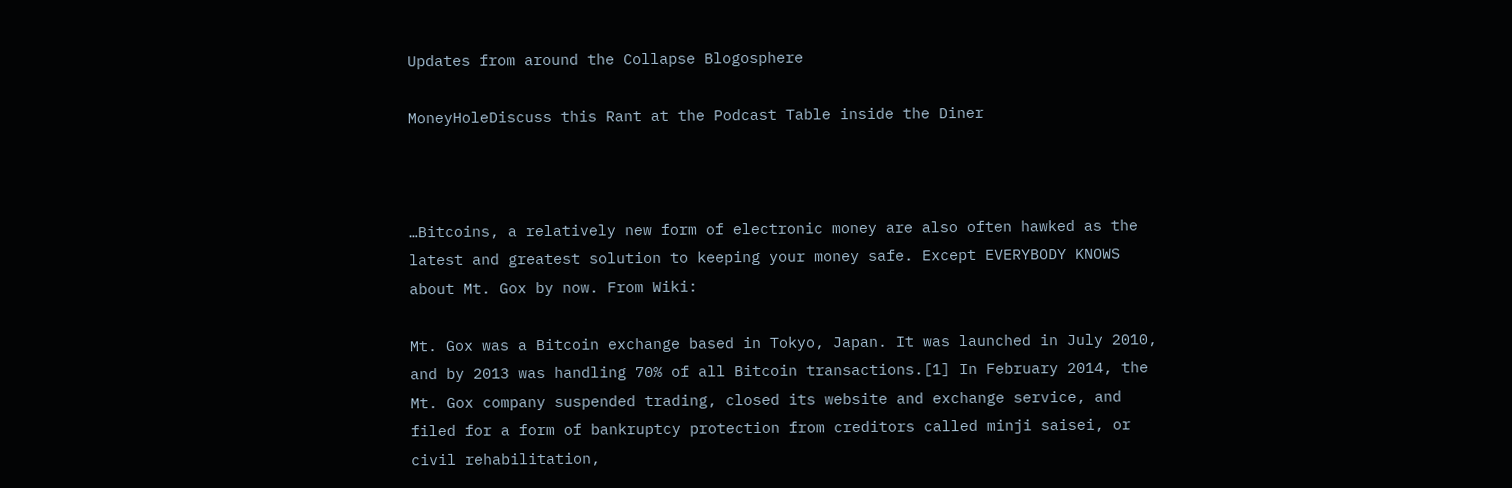Updates from around the Collapse Blogosphere

MoneyHoleDiscuss this Rant at the Podcast Table inside the Diner



…Bitcoins, a relatively new form of electronic money are also often hawked as the latest and greatest solution to keeping your money safe. Except EVERYBODY KNOWS about Mt. Gox by now. From Wiki:

Mt. Gox was a Bitcoin exchange based in Tokyo, Japan. It was launched in July 2010, and by 2013 was handling 70% of all Bitcoin transactions.[1] In February 2014, the Mt. Gox company suspended trading, closed its website and exchange service, and filed for a form of bankruptcy protection from creditors called minji saisei, or civil rehabilitation,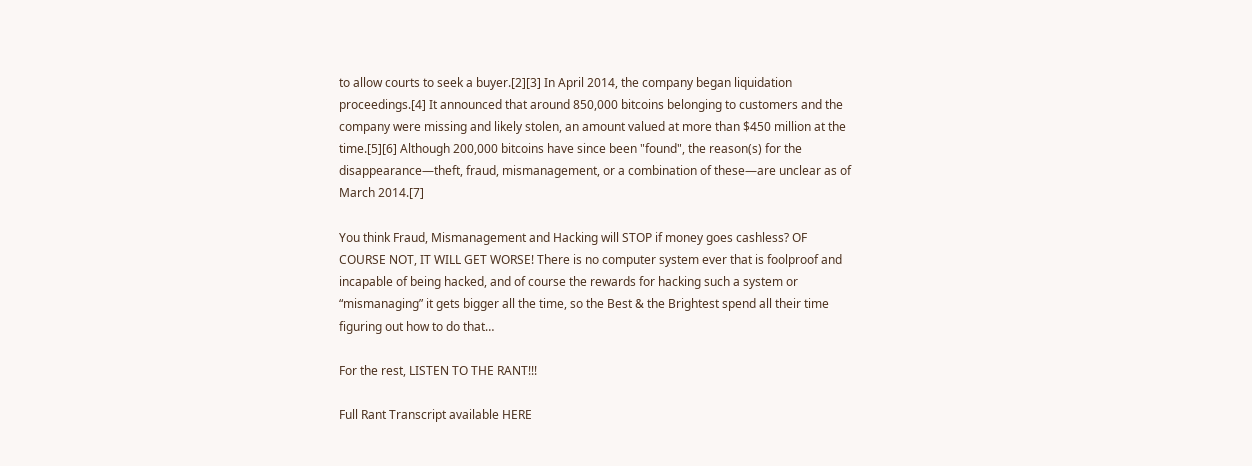to allow courts to seek a buyer.[2][3] In April 2014, the company began liquidation proceedings.[4] It announced that around 850,000 bitcoins belonging to customers and the company were missing and likely stolen, an amount valued at more than $450 million at the time.[5][6] Although 200,000 bitcoins have since been "found", the reason(s) for the disappearance—theft, fraud, mismanagement, or a combination of these—are unclear as of March 2014.[7]

You think Fraud, Mismanagement and Hacking will STOP if money goes cashless? OF COURSE NOT, IT WILL GET WORSE! There is no computer system ever that is foolproof and incapable of being hacked, and of course the rewards for hacking such a system or “mismanaging” it gets bigger all the time, so the Best & the Brightest spend all their time figuring out how to do that…

For the rest, LISTEN TO THE RANT!!!

Full Rant Transcript available HERE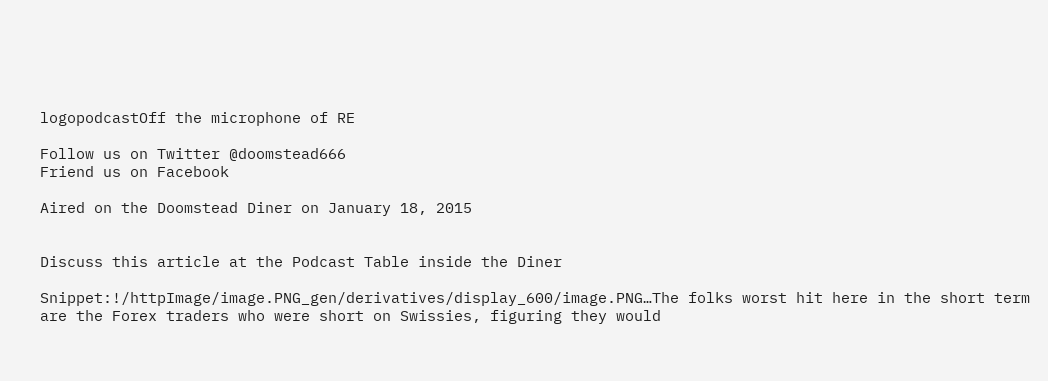logopodcastOff the microphone of RE

Follow us on Twitter @doomstead666
Friend us on Facebook

Aired on the Doomstead Diner on January 18, 2015


Discuss this article at the Podcast Table inside the Diner

Snippet:!/httpImage/image.PNG_gen/derivatives/display_600/image.PNG…The folks worst hit here in the short term are the Forex traders who were short on Swissies, figuring they would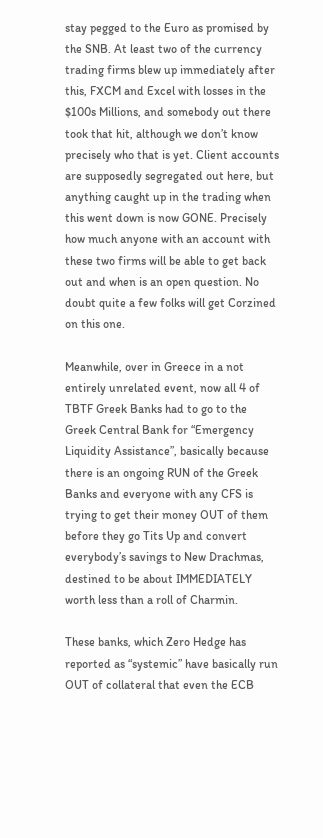stay pegged to the Euro as promised by the SNB. At least two of the currency trading firms blew up immediately after this, FXCM and Excel with losses in the $100s Millions, and somebody out there took that hit, although we don’t know precisely who that is yet. Client accounts are supposedly segregated out here, but anything caught up in the trading when this went down is now GONE. Precisely how much anyone with an account with these two firms will be able to get back out and when is an open question. No doubt quite a few folks will get Corzined on this one.

Meanwhile, over in Greece in a not entirely unrelated event, now all 4 of TBTF Greek Banks had to go to the Greek Central Bank for “Emergency Liquidity Assistance”, basically because there is an ongoing RUN of the Greek Banks and everyone with any CFS is trying to get their money OUT of them before they go Tits Up and convert everybody’s savings to New Drachmas, destined to be about IMMEDIATELY worth less than a roll of Charmin.

These banks, which Zero Hedge has reported as “systemic” have basically run OUT of collateral that even the ECB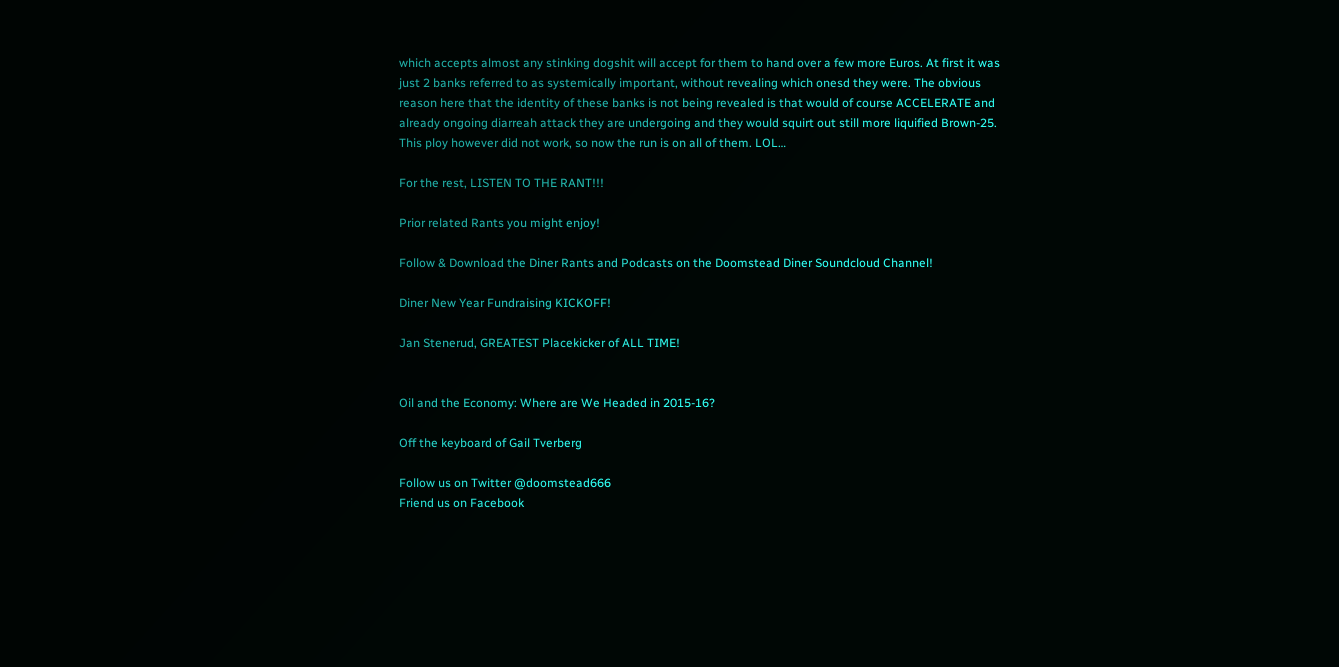which accepts almost any stinking dogshit will accept for them to hand over a few more Euros. At first it was just 2 banks referred to as systemically important, without revealing which onesd they were. The obvious reason here that the identity of these banks is not being revealed is that would of course ACCELERATE and already ongoing diarreah attack they are undergoing and they would squirt out still more liquified Brown-25. This ploy however did not work, so now the run is on all of them. LOL…

For the rest, LISTEN TO THE RANT!!!

Prior related Rants you might enjoy!

Follow & Download the Diner Rants and Podcasts on the Doomstead Diner Soundcloud Channel!

Diner New Year Fundraising KICKOFF!

Jan Stenerud, GREATEST Placekicker of ALL TIME!


Oil and the Economy: Where are We Headed in 2015-16?

Off the keyboard of Gail Tverberg

Follow us on Twitter @doomstead666
Friend us on Facebook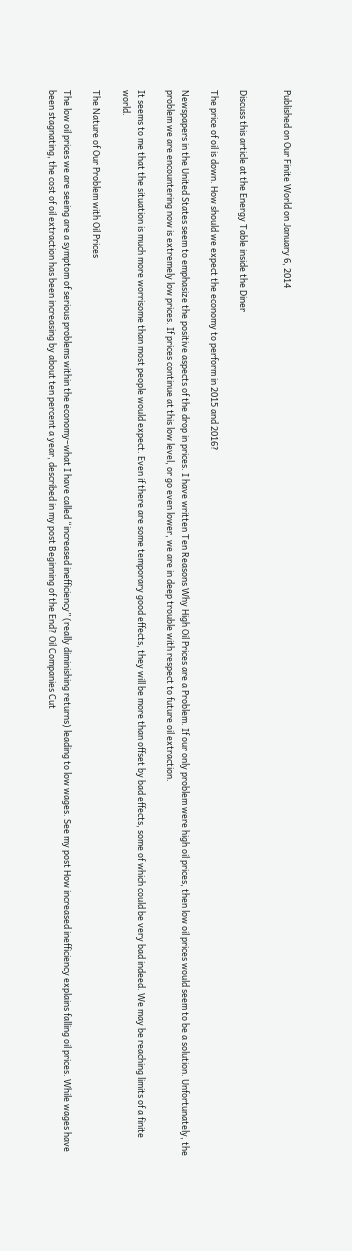Published on Our Finite World on January 6, 2014


Discuss this article at the Energy Table inside the Diner

The price of oil is down. How should we expect the economy to perform in 2015 and 2016?

Newspapers in the United States seem to emphasize the positive aspects of the drop in prices. I have written Ten Reasons Why High Oil Prices are a Problem. If our only problem were high oil prices, then low oil prices would seem to be a solution. Unfortunately, the problem we are encountering now is extremely low prices. If prices continue at this low level, or go even lower, we are in deep trouble with respect to future oil extraction.

It seems to me that the situation is much more worrisome than most people would expect. Even if there are some temporary good effects, they will be more than offset by bad effects, some of which could be very bad indeed. We may be reaching limits of a finite world.

The Nature of Our Problem with Oil Prices

The low oil prices we are seeing are a symptom of serious problems within the economy–what I have called “increased inefficiency” (really diminishing returns) leading to low wages. See my post How increased inefficiency explains falling oil prices. While wages have been stagnating, the cost of oil extraction has been increasing by about ten percent a year, described in my post Beginning of the End? Oil Companies Cut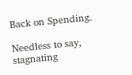Back on Spending.

Needless to say, stagnating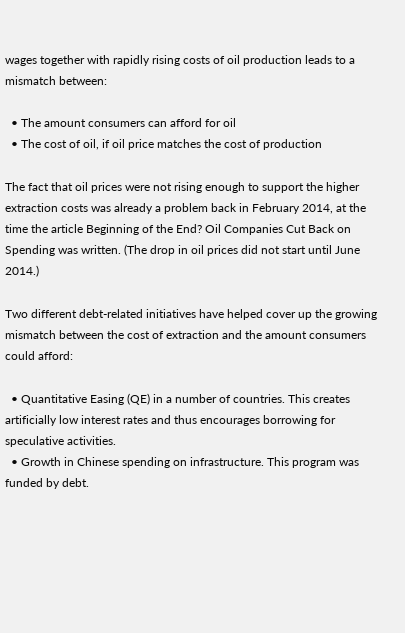wages together with rapidly rising costs of oil production leads to a mismatch between:

  • The amount consumers can afford for oil
  • The cost of oil, if oil price matches the cost of production

The fact that oil prices were not rising enough to support the higher extraction costs was already a problem back in February 2014, at the time the article Beginning of the End? Oil Companies Cut Back on Spending was written. (The drop in oil prices did not start until June 2014.)

Two different debt-related initiatives have helped cover up the growing mismatch between the cost of extraction and the amount consumers could afford:

  • Quantitative Easing (QE) in a number of countries. This creates artificially low interest rates and thus encourages borrowing for speculative activities.
  • Growth in Chinese spending on infrastructure. This program was funded by debt.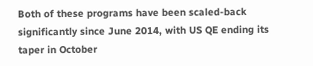Both of these programs have been scaled-back significantly since June 2014, with US QE ending its taper in October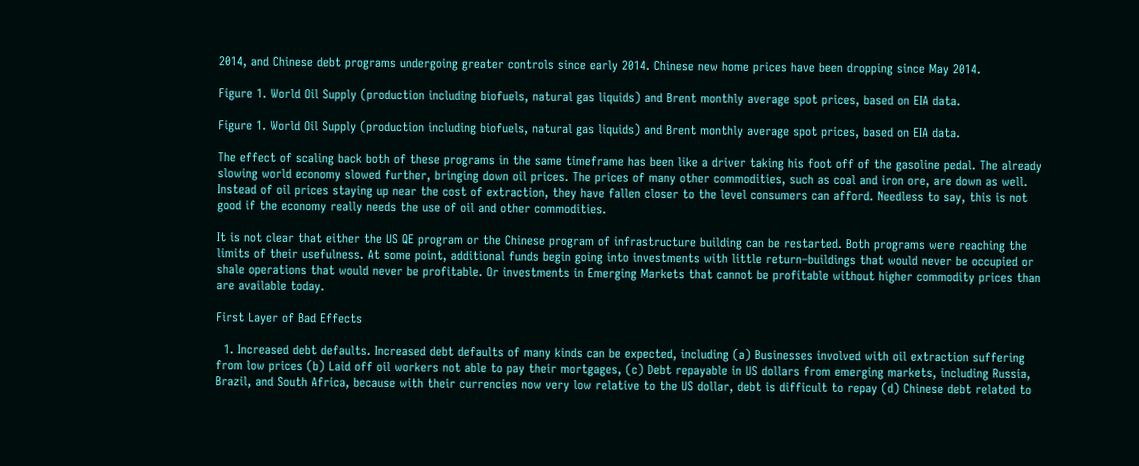2014, and Chinese debt programs undergoing greater controls since early 2014. Chinese new home prices have been dropping since May 2014.

Figure 1. World Oil Supply (production including biofuels, natural gas liquids) and Brent monthly average spot prices, based on EIA data.

Figure 1. World Oil Supply (production including biofuels, natural gas liquids) and Brent monthly average spot prices, based on EIA data.

The effect of scaling back both of these programs in the same timeframe has been like a driver taking his foot off of the gasoline pedal. The already slowing world economy slowed further, bringing down oil prices. The prices of many other commodities, such as coal and iron ore, are down as well. Instead of oil prices staying up near the cost of extraction, they have fallen closer to the level consumers can afford. Needless to say, this is not good if the economy really needs the use of oil and other commodities.

It is not clear that either the US QE program or the Chinese program of infrastructure building can be restarted. Both programs were reaching the limits of their usefulness. At some point, additional funds begin going into investments with little return–buildings that would never be occupied or shale operations that would never be profitable. Or investments in Emerging Markets that cannot be profitable without higher commodity prices than are available today.

First Layer of Bad Effects

  1. Increased debt defaults. Increased debt defaults of many kinds can be expected, including (a) Businesses involved with oil extraction suffering from low prices (b) Laid off oil workers not able to pay their mortgages, (c) Debt repayable in US dollars from emerging markets, including Russia, Brazil, and South Africa, because with their currencies now very low relative to the US dollar, debt is difficult to repay (d) Chinese debt related to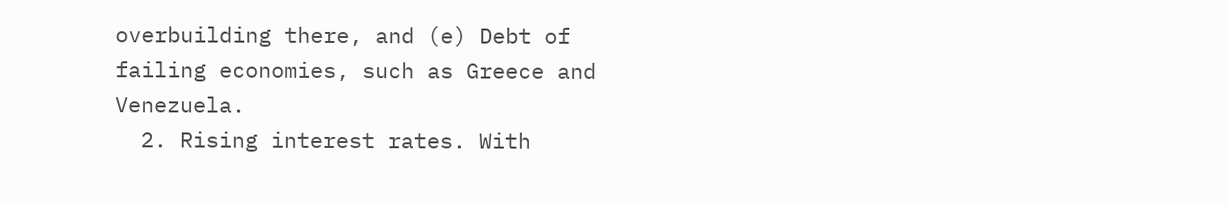overbuilding there, and (e) Debt of failing economies, such as Greece and Venezuela.
  2. Rising interest rates. With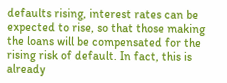defaults rising, interest rates can be expected to rise, so that those making the loans will be compensated for the rising risk of default. In fact, this is already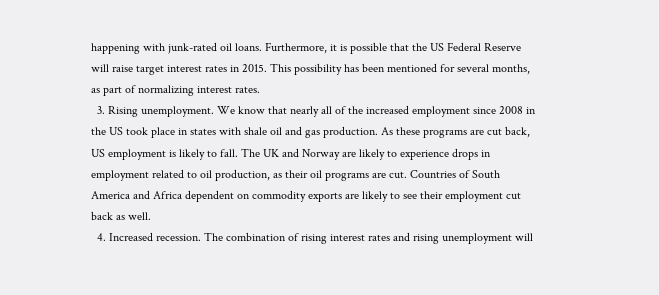happening with junk-rated oil loans. Furthermore, it is possible that the US Federal Reserve will raise target interest rates in 2015. This possibility has been mentioned for several months, as part of normalizing interest rates.
  3. Rising unemployment. We know that nearly all of the increased employment since 2008 in the US took place in states with shale oil and gas production. As these programs are cut back, US employment is likely to fall. The UK and Norway are likely to experience drops in employment related to oil production, as their oil programs are cut. Countries of South America and Africa dependent on commodity exports are likely to see their employment cut back as well.
  4. Increased recession. The combination of rising interest rates and rising unemployment will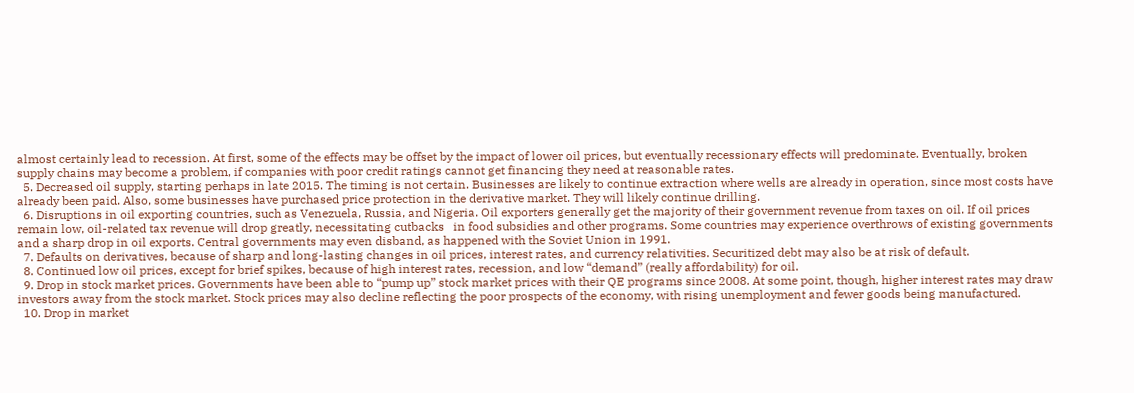almost certainly lead to recession. At first, some of the effects may be offset by the impact of lower oil prices, but eventually recessionary effects will predominate. Eventually, broken supply chains may become a problem, if companies with poor credit ratings cannot get financing they need at reasonable rates.
  5. Decreased oil supply, starting perhaps in late 2015. The timing is not certain. Businesses are likely to continue extraction where wells are already in operation, since most costs have already been paid. Also, some businesses have purchased price protection in the derivative market. They will likely continue drilling.
  6. Disruptions in oil exporting countries, such as Venezuela, Russia, and Nigeria. Oil exporters generally get the majority of their government revenue from taxes on oil. If oil prices remain low, oil-related tax revenue will drop greatly, necessitating cutbacks   in food subsidies and other programs. Some countries may experience overthrows of existing governments and a sharp drop in oil exports. Central governments may even disband, as happened with the Soviet Union in 1991.
  7. Defaults on derivatives, because of sharp and long-lasting changes in oil prices, interest rates, and currency relativities. Securitized debt may also be at risk of default.
  8. Continued low oil prices, except for brief spikes, because of high interest rates, recession, and low “demand” (really affordability) for oil.
  9. Drop in stock market prices. Governments have been able to “pump up” stock market prices with their QE programs since 2008. At some point, though, higher interest rates may draw investors away from the stock market. Stock prices may also decline reflecting the poor prospects of the economy, with rising unemployment and fewer goods being manufactured.
  10. Drop in market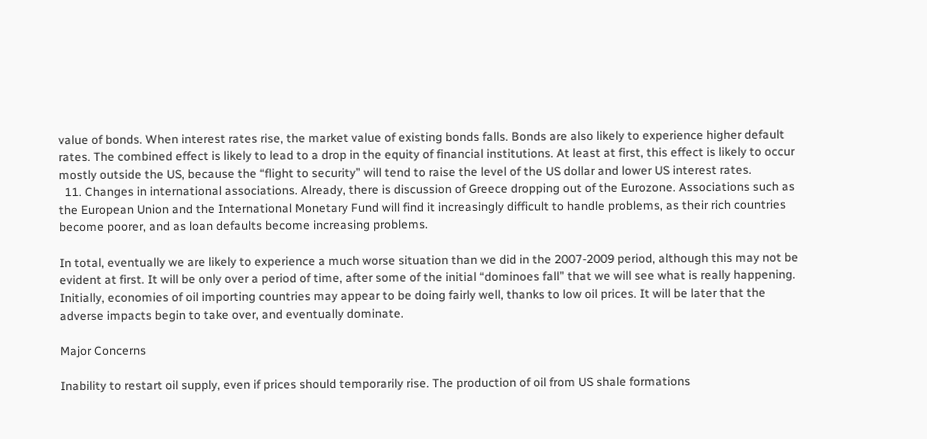value of bonds. When interest rates rise, the market value of existing bonds falls. Bonds are also likely to experience higher default rates. The combined effect is likely to lead to a drop in the equity of financial institutions. At least at first, this effect is likely to occur mostly outside the US, because the “flight to security” will tend to raise the level of the US dollar and lower US interest rates.
  11. Changes in international associations. Already, there is discussion of Greece dropping out of the Eurozone. Associations such as the European Union and the International Monetary Fund will find it increasingly difficult to handle problems, as their rich countries become poorer, and as loan defaults become increasing problems.

In total, eventually we are likely to experience a much worse situation than we did in the 2007-2009 period, although this may not be evident at first. It will be only over a period of time, after some of the initial “dominoes fall” that we will see what is really happening. Initially, economies of oil importing countries may appear to be doing fairly well, thanks to low oil prices. It will be later that the adverse impacts begin to take over, and eventually dominate.

Major Concerns

Inability to restart oil supply, even if prices should temporarily rise. The production of oil from US shale formations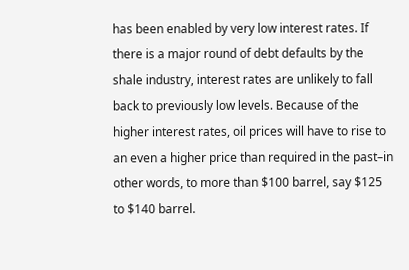has been enabled by very low interest rates. If there is a major round of debt defaults by the shale industry, interest rates are unlikely to fall back to previously low levels. Because of the higher interest rates, oil prices will have to rise to an even a higher price than required in the past–in other words, to more than $100 barrel, say $125 to $140 barrel.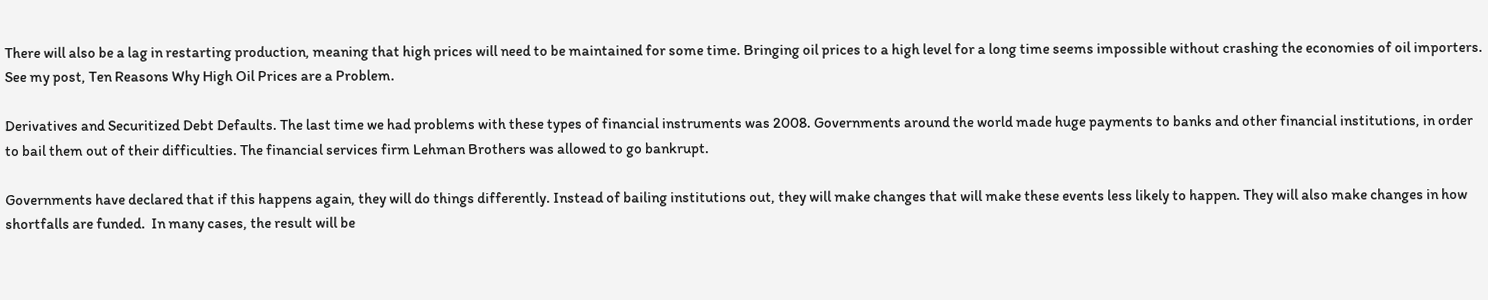There will also be a lag in restarting production, meaning that high prices will need to be maintained for some time. Bringing oil prices to a high level for a long time seems impossible without crashing the economies of oil importers. See my post, Ten Reasons Why High Oil Prices are a Problem.

Derivatives and Securitized Debt Defaults. The last time we had problems with these types of financial instruments was 2008. Governments around the world made huge payments to banks and other financial institutions, in order to bail them out of their difficulties. The financial services firm Lehman Brothers was allowed to go bankrupt.

Governments have declared that if this happens again, they will do things differently. Instead of bailing institutions out, they will make changes that will make these events less likely to happen. They will also make changes in how shortfalls are funded.  In many cases, the result will be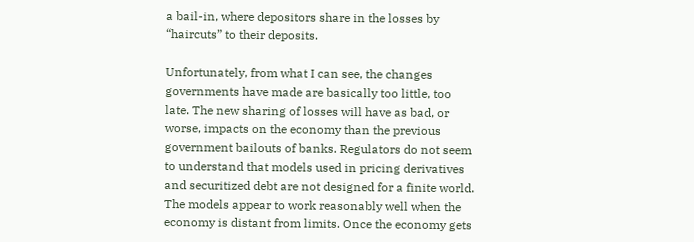a bail-in, where depositors share in the losses by “haircuts” to their deposits.

Unfortunately, from what I can see, the changes governments have made are basically too little, too late. The new sharing of losses will have as bad, or worse, impacts on the economy than the previous government bailouts of banks. Regulators do not seem to understand that models used in pricing derivatives and securitized debt are not designed for a finite world. The models appear to work reasonably well when the economy is distant from limits. Once the economy gets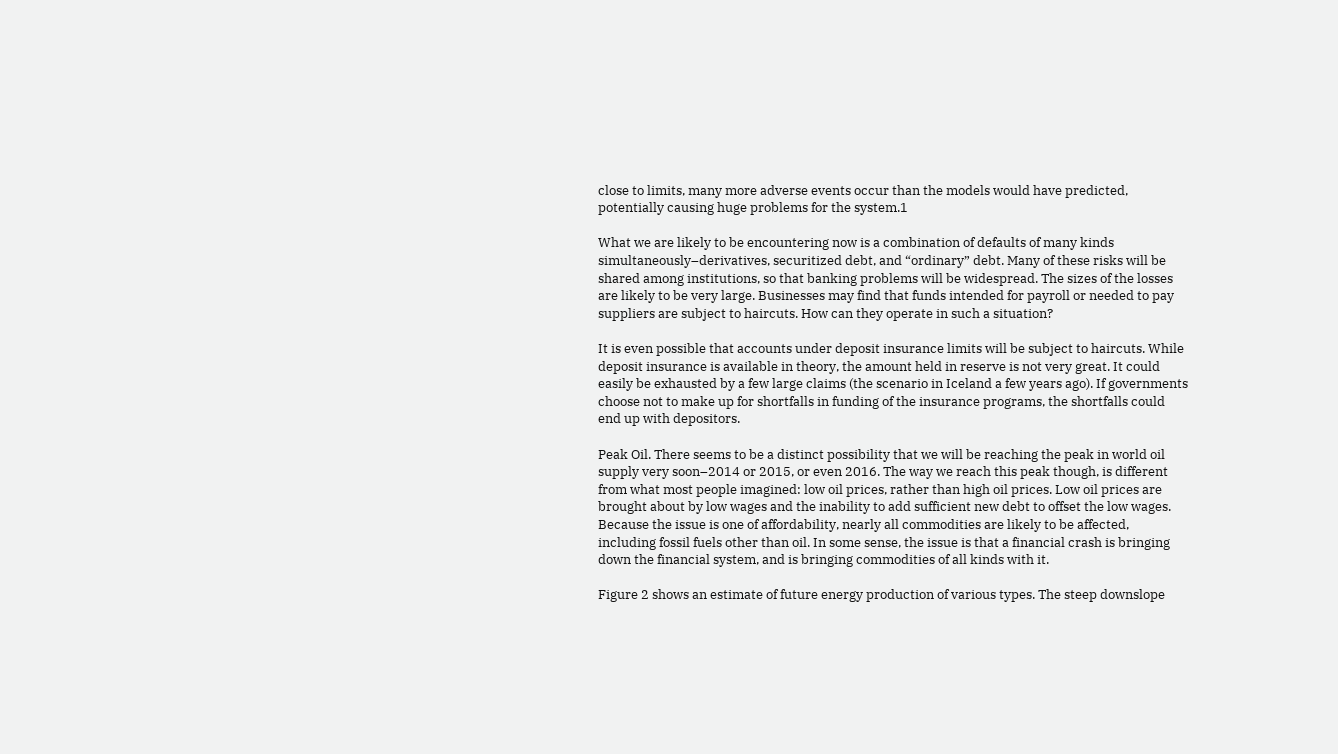close to limits, many more adverse events occur than the models would have predicted, potentially causing huge problems for the system.1

What we are likely to be encountering now is a combination of defaults of many kinds simultaneously–derivatives, securitized debt, and “ordinary” debt. Many of these risks will be shared among institutions, so that banking problems will be widespread. The sizes of the losses are likely to be very large. Businesses may find that funds intended for payroll or needed to pay suppliers are subject to haircuts. How can they operate in such a situation?

It is even possible that accounts under deposit insurance limits will be subject to haircuts. While deposit insurance is available in theory, the amount held in reserve is not very great. It could easily be exhausted by a few large claims (the scenario in Iceland a few years ago). If governments choose not to make up for shortfalls in funding of the insurance programs, the shortfalls could end up with depositors.

Peak Oil. There seems to be a distinct possibility that we will be reaching the peak in world oil supply very soon–2014 or 2015, or even 2016. The way we reach this peak though, is different from what most people imagined: low oil prices, rather than high oil prices. Low oil prices are brought about by low wages and the inability to add sufficient new debt to offset the low wages. Because the issue is one of affordability, nearly all commodities are likely to be affected, including fossil fuels other than oil. In some sense, the issue is that a financial crash is bringing down the financial system, and is bringing commodities of all kinds with it.

Figure 2 shows an estimate of future energy production of various types. The steep downslope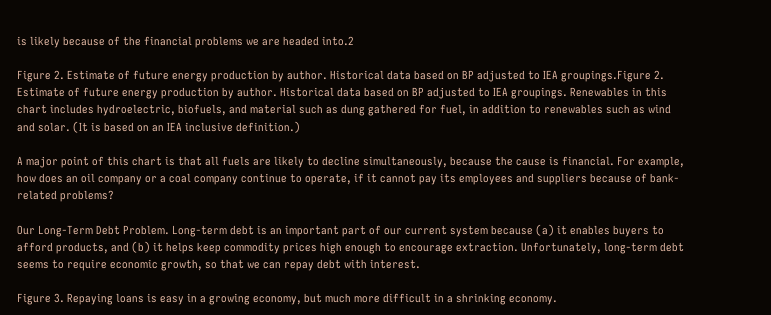is likely because of the financial problems we are headed into.2

Figure 2. Estimate of future energy production by author. Historical data based on BP adjusted to IEA groupings.Figure 2. Estimate of future energy production by author. Historical data based on BP adjusted to IEA groupings. Renewables in this chart includes hydroelectric, biofuels, and material such as dung gathered for fuel, in addition to renewables such as wind and solar. (It is based on an IEA inclusive definition.)

A major point of this chart is that all fuels are likely to decline simultaneously, because the cause is financial. For example, how does an oil company or a coal company continue to operate, if it cannot pay its employees and suppliers because of bank-related problems?

Our Long-Term Debt Problem. Long-term debt is an important part of our current system because (a) it enables buyers to afford products, and (b) it helps keep commodity prices high enough to encourage extraction. Unfortunately, long-term debt seems to require economic growth, so that we can repay debt with interest.

Figure 3. Repaying loans is easy in a growing economy, but much more difficult in a shrinking economy.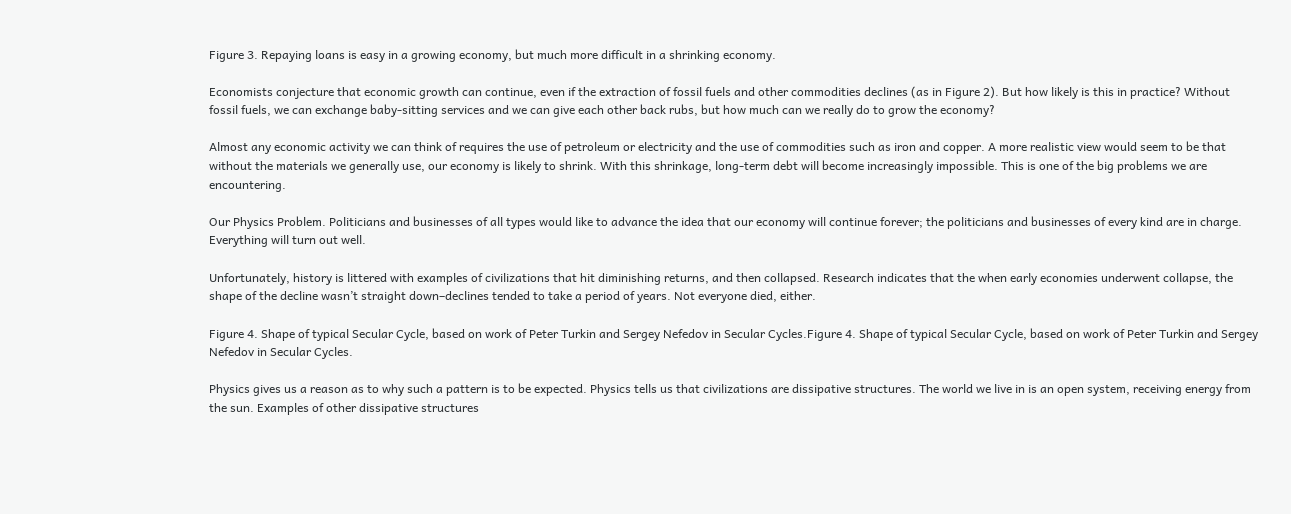Figure 3. Repaying loans is easy in a growing economy, but much more difficult in a shrinking economy.

Economists conjecture that economic growth can continue, even if the extraction of fossil fuels and other commodities declines (as in Figure 2). But how likely is this in practice? Without fossil fuels, we can exchange baby-sitting services and we can give each other back rubs, but how much can we really do to grow the economy?

Almost any economic activity we can think of requires the use of petroleum or electricity and the use of commodities such as iron and copper. A more realistic view would seem to be that without the materials we generally use, our economy is likely to shrink. With this shrinkage, long-term debt will become increasingly impossible. This is one of the big problems we are encountering.

Our Physics Problem. Politicians and businesses of all types would like to advance the idea that our economy will continue forever; the politicians and businesses of every kind are in charge. Everything will turn out well.

Unfortunately, history is littered with examples of civilizations that hit diminishing returns, and then collapsed. Research indicates that the when early economies underwent collapse, the shape of the decline wasn’t straight down–declines tended to take a period of years. Not everyone died, either.

Figure 4. Shape of typical Secular Cycle, based on work of Peter Turkin and Sergey Nefedov in Secular Cycles.Figure 4. Shape of typical Secular Cycle, based on work of Peter Turkin and Sergey Nefedov in Secular Cycles.

Physics gives us a reason as to why such a pattern is to be expected. Physics tells us that civilizations are dissipative structures. The world we live in is an open system, receiving energy from the sun. Examples of other dissipative structures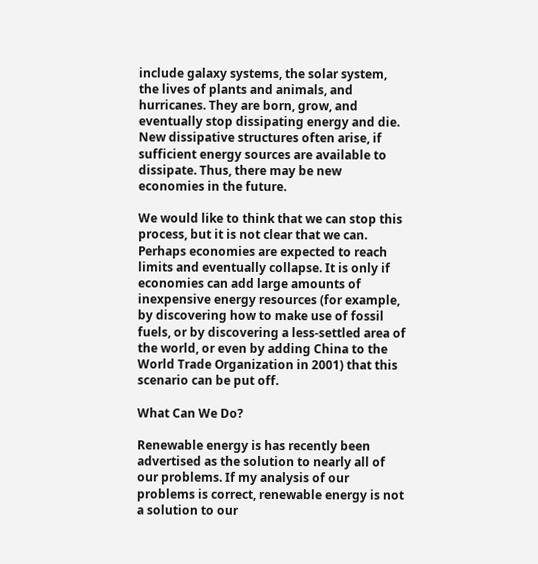include galaxy systems, the solar system, the lives of plants and animals, and hurricanes. They are born, grow, and eventually stop dissipating energy and die. New dissipative structures often arise, if sufficient energy sources are available to dissipate. Thus, there may be new economies in the future.

We would like to think that we can stop this process, but it is not clear that we can. Perhaps economies are expected to reach limits and eventually collapse. It is only if economies can add large amounts of inexpensive energy resources (for example, by discovering how to make use of fossil fuels, or by discovering a less-settled area of the world, or even by adding China to the World Trade Organization in 2001) that this scenario can be put off.

What Can We Do?

Renewable energy is has recently been advertised as the solution to nearly all of our problems. If my analysis of our problems is correct, renewable energy is not a solution to our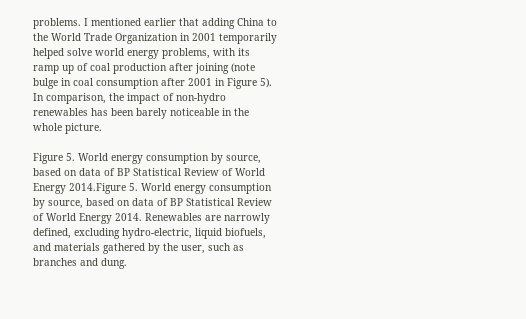problems. I mentioned earlier that adding China to the World Trade Organization in 2001 temporarily helped solve world energy problems, with its ramp up of coal production after joining (note bulge in coal consumption after 2001 in Figure 5). In comparison, the impact of non-hydro renewables has been barely noticeable in the whole picture.

Figure 5. World energy consumption by source, based on data of BP Statistical Review of World Energy 2014.Figure 5. World energy consumption by source, based on data of BP Statistical Review of World Energy 2014. Renewables are narrowly defined, excluding hydro-electric, liquid biofuels, and materials gathered by the user, such as branches and dung.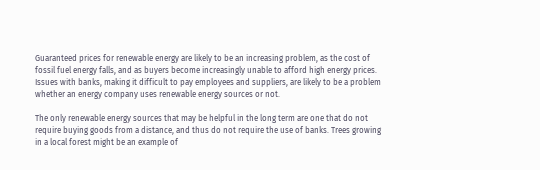Guaranteed prices for renewable energy are likely to be an increasing problem, as the cost of fossil fuel energy falls, and as buyers become increasingly unable to afford high energy prices. Issues with banks, making it difficult to pay employees and suppliers, are likely to be a problem whether an energy company uses renewable energy sources or not.

The only renewable energy sources that may be helpful in the long term are one that do not require buying goods from a distance, and thus do not require the use of banks. Trees growing in a local forest might be an example of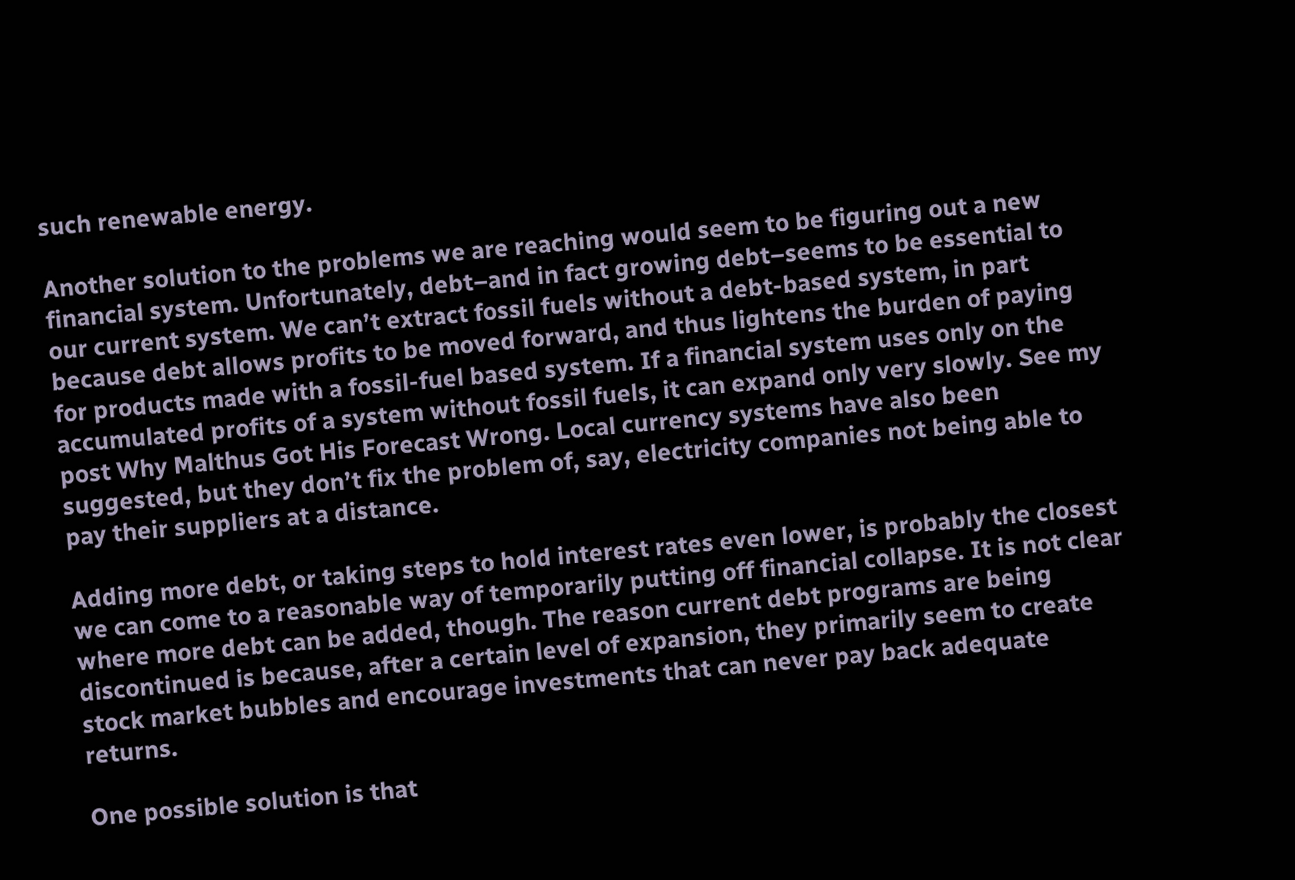such renewable energy.

Another solution to the problems we are reaching would seem to be figuring out a new financial system. Unfortunately, debt–and in fact growing debt–seems to be essential to our current system. We can’t extract fossil fuels without a debt-based system, in part because debt allows profits to be moved forward, and thus lightens the burden of paying for products made with a fossil-fuel based system. If a financial system uses only on the accumulated profits of a system without fossil fuels, it can expand only very slowly. See my post Why Malthus Got His Forecast Wrong. Local currency systems have also been suggested, but they don’t fix the problem of, say, electricity companies not being able to pay their suppliers at a distance.

Adding more debt, or taking steps to hold interest rates even lower, is probably the closest we can come to a reasonable way of temporarily putting off financial collapse. It is not clear where more debt can be added, though. The reason current debt programs are being discontinued is because, after a certain level of expansion, they primarily seem to create stock market bubbles and encourage investments that can never pay back adequate returns.

One possible solution is that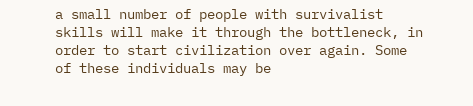a small number of people with survivalist skills will make it through the bottleneck, in order to start civilization over again. Some of these individuals may be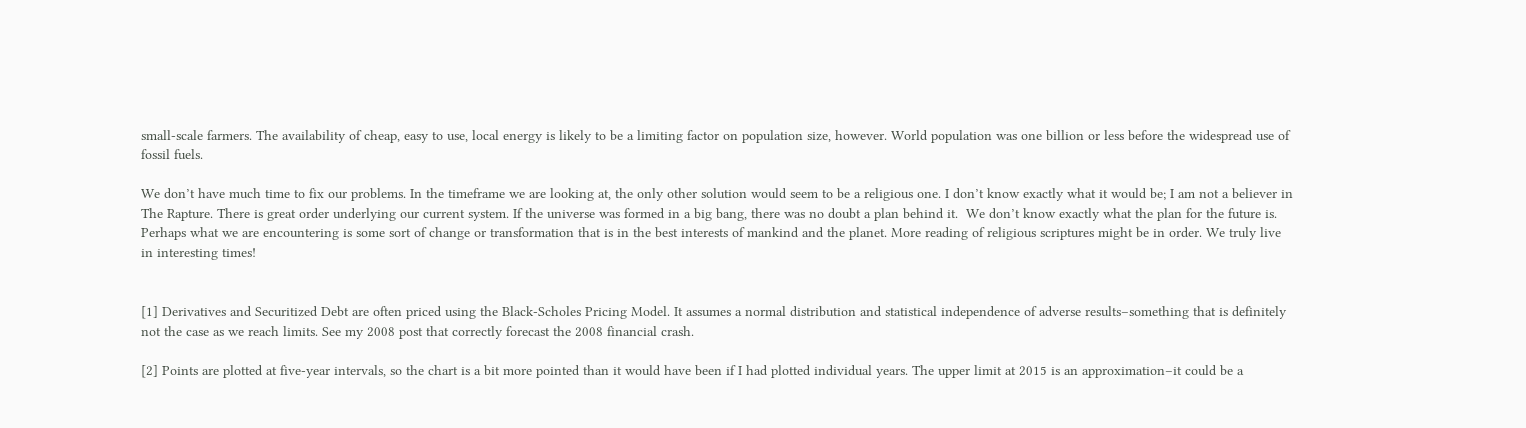small-scale farmers. The availability of cheap, easy to use, local energy is likely to be a limiting factor on population size, however. World population was one billion or less before the widespread use of fossil fuels.

We don’t have much time to fix our problems. In the timeframe we are looking at, the only other solution would seem to be a religious one. I don’t know exactly what it would be; I am not a believer in The Rapture. There is great order underlying our current system. If the universe was formed in a big bang, there was no doubt a plan behind it.  We don’t know exactly what the plan for the future is. Perhaps what we are encountering is some sort of change or transformation that is in the best interests of mankind and the planet. More reading of religious scriptures might be in order. We truly live in interesting times!


[1] Derivatives and Securitized Debt are often priced using the Black-Scholes Pricing Model. It assumes a normal distribution and statistical independence of adverse results–something that is definitely not the case as we reach limits. See my 2008 post that correctly forecast the 2008 financial crash.

[2] Points are plotted at five-year intervals, so the chart is a bit more pointed than it would have been if I had plotted individual years. The upper limit at 2015 is an approximation–it could be a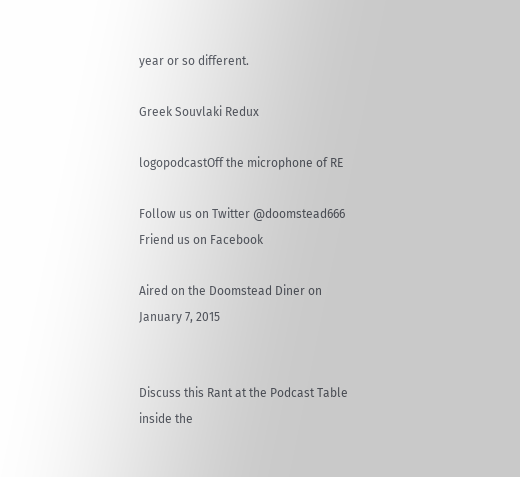year or so different.

Greek Souvlaki Redux

logopodcastOff the microphone of RE

Follow us on Twitter @doomstead666
Friend us on Facebook

Aired on the Doomstead Diner on January 7, 2015


Discuss this Rant at the Podcast Table inside the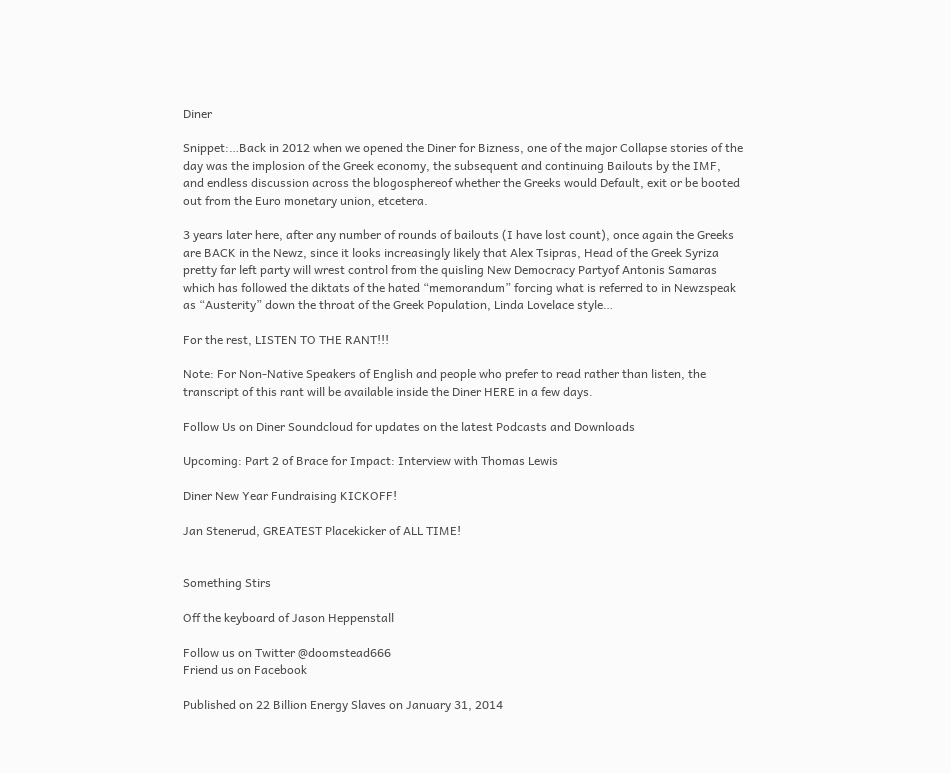Diner

Snippet:…Back in 2012 when we opened the Diner for Bizness, one of the major Collapse stories of the day was the implosion of the Greek economy, the subsequent and continuing Bailouts by the IMF, and endless discussion across the blogosphereof whether the Greeks would Default, exit or be booted out from the Euro monetary union, etcetera.

3 years later here, after any number of rounds of bailouts (I have lost count), once again the Greeks are BACK in the Newz, since it looks increasingly likely that Alex Tsipras, Head of the Greek Syriza pretty far left party will wrest control from the quisling New Democracy Partyof Antonis Samaras which has followed the diktats of the hated “memorandum” forcing what is referred to in Newzspeak as “Austerity” down the throat of the Greek Population, Linda Lovelace style…

For the rest, LISTEN TO THE RANT!!!

Note: For Non-Native Speakers of English and people who prefer to read rather than listen, the transcript of this rant will be available inside the Diner HERE in a few days.

Follow Us on Diner Soundcloud for updates on the latest Podcasts and Downloads

Upcoming: Part 2 of Brace for Impact: Interview with Thomas Lewis

Diner New Year Fundraising KICKOFF!

Jan Stenerud, GREATEST Placekicker of ALL TIME!


Something Stirs

Off the keyboard of Jason Heppenstall

Follow us on Twitter @doomstead666
Friend us on Facebook

Published on 22 Billion Energy Slaves on January 31, 2014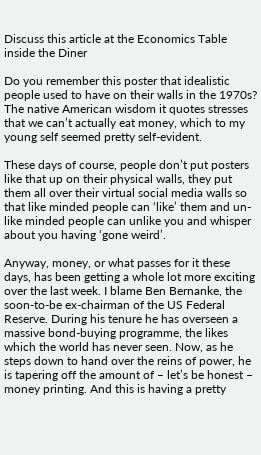Discuss this article at the Economics Table inside the Diner

Do you remember this poster that idealistic people used to have on their walls in the 1970s? The native American wisdom it quotes stresses that we can’t actually eat money, which to my young self seemed pretty self-evident.

These days of course, people don’t put posters like that up on their physical walls, they put them all over their virtual social media walls so that like minded people can ‘like’ them and un-like minded people can unlike you and whisper about you having ‘gone weird’.

Anyway, money, or what passes for it these days, has been getting a whole lot more exciting over the last week. I blame Ben Bernanke, the soon-to-be ex-chairman of the US Federal Reserve. During his tenure he has overseen a massive bond-buying programme, the likes which the world has never seen. Now, as he steps down to hand over the reins of power, he is tapering off the amount of – let’s be honest – money printing. And this is having a pretty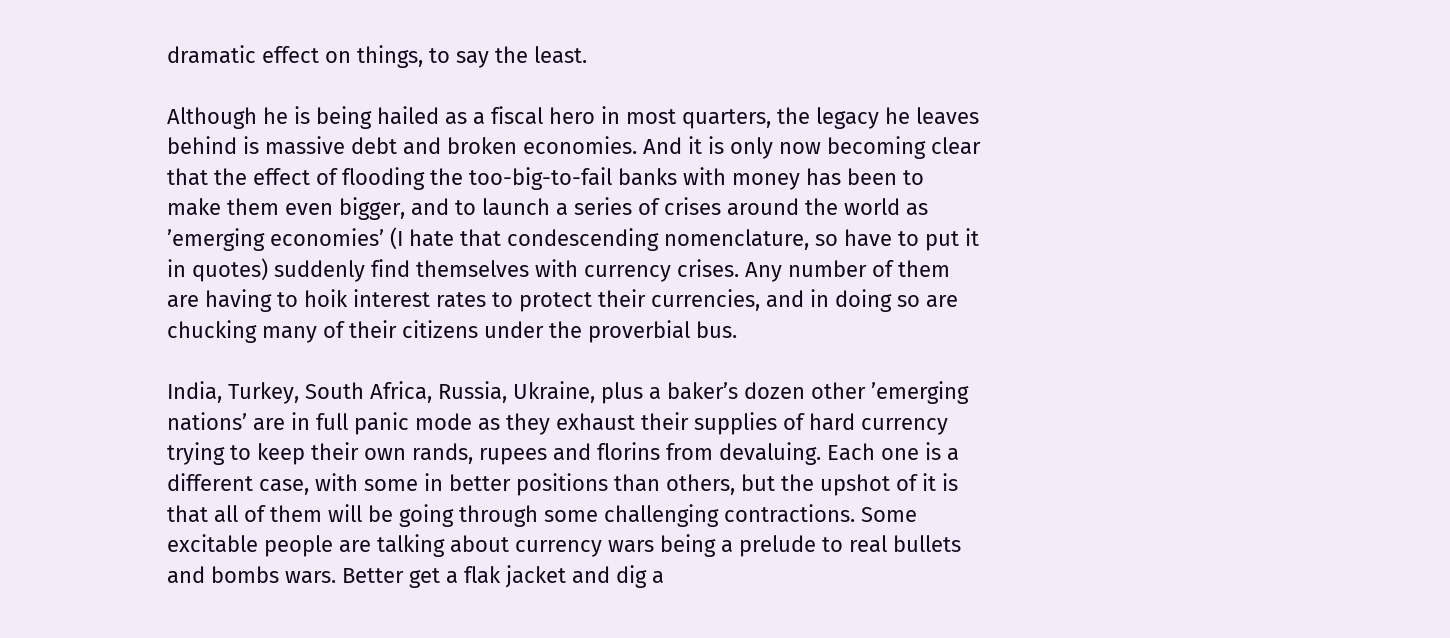dramatic effect on things, to say the least.

Although he is being hailed as a fiscal hero in most quarters, the legacy he leaves behind is massive debt and broken economies. And it is only now becoming clear that the effect of flooding the too-big-to-fail banks with money has been to make them even bigger, and to launch a series of crises around the world as ’emerging economies’ (I hate that condescending nomenclature, so have to put it in quotes) suddenly find themselves with currency crises. Any number of them are having to hoik interest rates to protect their currencies, and in doing so are chucking many of their citizens under the proverbial bus.

India, Turkey, South Africa, Russia, Ukraine, plus a baker’s dozen other ’emerging nations’ are in full panic mode as they exhaust their supplies of hard currency trying to keep their own rands, rupees and florins from devaluing. Each one is a different case, with some in better positions than others, but the upshot of it is that all of them will be going through some challenging contractions. Some excitable people are talking about currency wars being a prelude to real bullets and bombs wars. Better get a flak jacket and dig a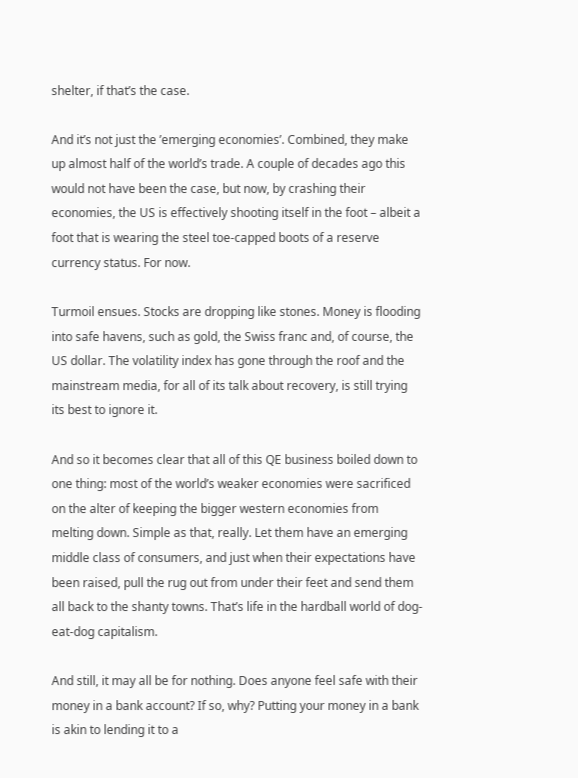shelter, if that’s the case.

And it’s not just the ’emerging economies’. Combined, they make up almost half of the world’s trade. A couple of decades ago this would not have been the case, but now, by crashing their economies, the US is effectively shooting itself in the foot – albeit a foot that is wearing the steel toe-capped boots of a reserve currency status. For now.

Turmoil ensues. Stocks are dropping like stones. Money is flooding into safe havens, such as gold, the Swiss franc and, of course, the US dollar. The volatility index has gone through the roof and the mainstream media, for all of its talk about recovery, is still trying its best to ignore it.

And so it becomes clear that all of this QE business boiled down to one thing: most of the world’s weaker economies were sacrificed on the alter of keeping the bigger western economies from melting down. Simple as that, really. Let them have an emerging middle class of consumers, and just when their expectations have been raised, pull the rug out from under their feet and send them all back to the shanty towns. That’s life in the hardball world of dog-eat-dog capitalism.

And still, it may all be for nothing. Does anyone feel safe with their money in a bank account? If so, why? Putting your money in a bank is akin to lending it to a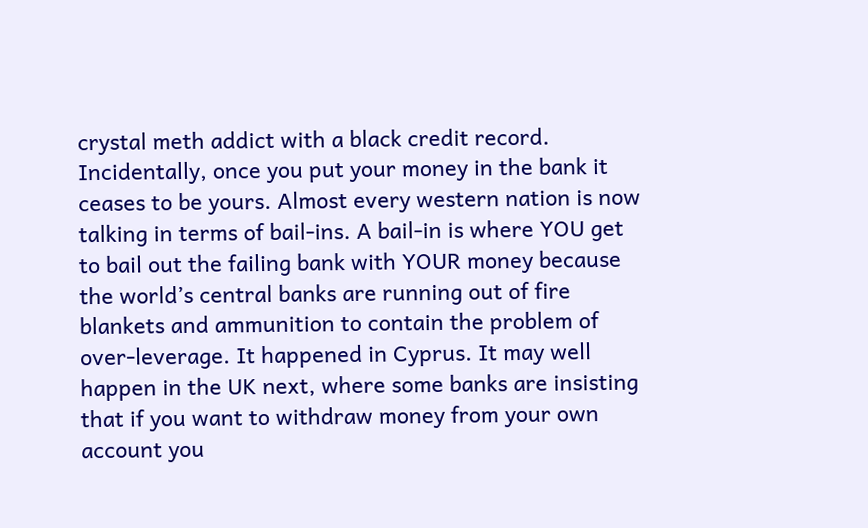crystal meth addict with a black credit record. Incidentally, once you put your money in the bank it ceases to be yours. Almost every western nation is now talking in terms of bail-ins. A bail-in is where YOU get to bail out the failing bank with YOUR money because the world’s central banks are running out of fire blankets and ammunition to contain the problem of over-leverage. It happened in Cyprus. It may well happen in the UK next, where some banks are insisting that if you want to withdraw money from your own account you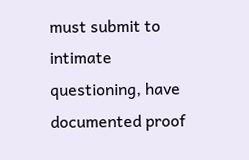must submit to intimate questioning, have documented proof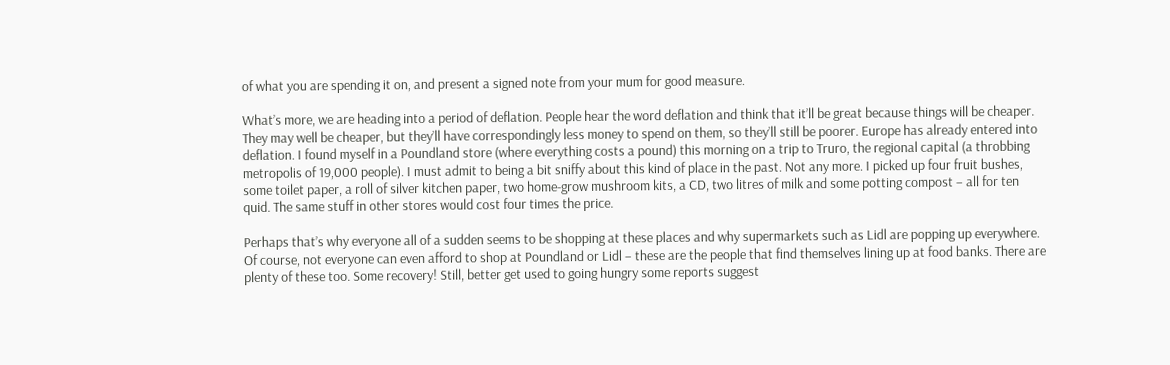of what you are spending it on, and present a signed note from your mum for good measure.

What’s more, we are heading into a period of deflation. People hear the word deflation and think that it’ll be great because things will be cheaper. They may well be cheaper, but they’ll have correspondingly less money to spend on them, so they’ll still be poorer. Europe has already entered into deflation. I found myself in a Poundland store (where everything costs a pound) this morning on a trip to Truro, the regional capital (a throbbing metropolis of 19,000 people). I must admit to being a bit sniffy about this kind of place in the past. Not any more. I picked up four fruit bushes, some toilet paper, a roll of silver kitchen paper, two home-grow mushroom kits, a CD, two litres of milk and some potting compost – all for ten quid. The same stuff in other stores would cost four times the price.

Perhaps that’s why everyone all of a sudden seems to be shopping at these places and why supermarkets such as Lidl are popping up everywhere. Of course, not everyone can even afford to shop at Poundland or Lidl – these are the people that find themselves lining up at food banks. There are plenty of these too. Some recovery! Still, better get used to going hungry some reports suggest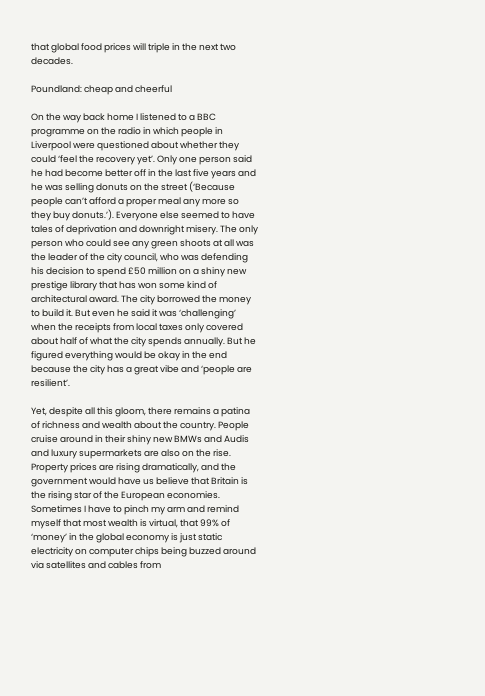that global food prices will triple in the next two decades.

Poundland: cheap and cheerful

On the way back home I listened to a BBC programme on the radio in which people in Liverpool were questioned about whether they could ‘feel the recovery yet’. Only one person said he had become better off in the last five years and he was selling donuts on the street (‘Because people can’t afford a proper meal any more so they buy donuts.’). Everyone else seemed to have tales of deprivation and downright misery. The only person who could see any green shoots at all was the leader of the city council, who was defending his decision to spend £50 million on a shiny new prestige library that has won some kind of architectural award. The city borrowed the money to build it. But even he said it was ‘challenging’ when the receipts from local taxes only covered about half of what the city spends annually. But he figured everything would be okay in the end because the city has a great vibe and ‘people are resilient’.

Yet, despite all this gloom, there remains a patina of richness and wealth about the country. People cruise around in their shiny new BMWs and Audis and luxury supermarkets are also on the rise. Property prices are rising dramatically, and the government would have us believe that Britain is the rising star of the European economies. Sometimes I have to pinch my arm and remind myself that most wealth is virtual, that 99% of ‘money’ in the global economy is just static electricity on computer chips being buzzed around via satellites and cables from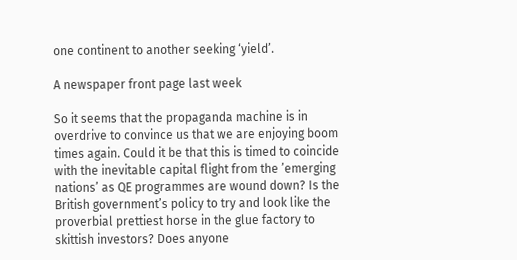one continent to another seeking ‘yield’.

A newspaper front page last week

So it seems that the propaganda machine is in overdrive to convince us that we are enjoying boom times again. Could it be that this is timed to coincide with the inevitable capital flight from the ’emerging nations’ as QE programmes are wound down? Is the British government’s policy to try and look like the proverbial prettiest horse in the glue factory to skittish investors? Does anyone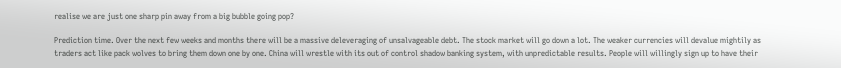realise we are just one sharp pin away from a big bubble going pop?

Prediction time. Over the next few weeks and months there will be a massive deleveraging of unsalvageable debt. The stock market will go down a lot. The weaker currencies will devalue mightily as traders act like pack wolves to bring them down one by one. China will wrestle with its out of control shadow banking system, with unpredictable results. People will willingly sign up to have their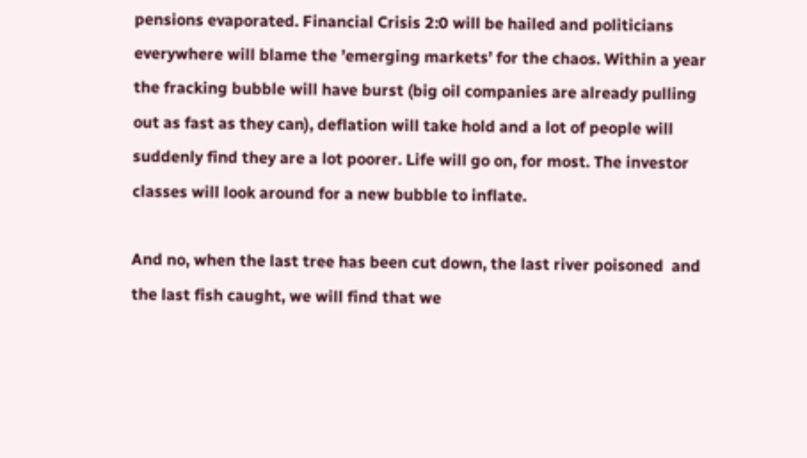pensions evaporated. Financial Crisis 2:0 will be hailed and politicians everywhere will blame the ’emerging markets’ for the chaos. Within a year the fracking bubble will have burst (big oil companies are already pulling out as fast as they can), deflation will take hold and a lot of people will suddenly find they are a lot poorer. Life will go on, for most. The investor classes will look around for a new bubble to inflate.

And no, when the last tree has been cut down, the last river poisoned  and the last fish caught, we will find that we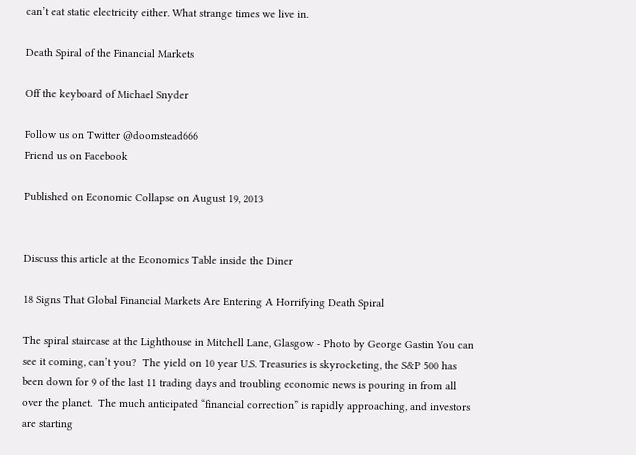can’t eat static electricity either. What strange times we live in.

Death Spiral of the Financial Markets

Off the keyboard of Michael Snyder

Follow us on Twitter @doomstead666
Friend us on Facebook

Published on Economic Collapse on August 19, 2013


Discuss this article at the Economics Table inside the Diner

18 Signs That Global Financial Markets Are Entering A Horrifying Death Spiral

The spiral staircase at the Lighthouse in Mitchell Lane, Glasgow - Photo by George Gastin You can see it coming, can’t you?  The yield on 10 year U.S. Treasuries is skyrocketing, the S&P 500 has been down for 9 of the last 11 trading days and troubling economic news is pouring in from all over the planet.  The much anticipated “financial correction” is rapidly approaching, and investors are starting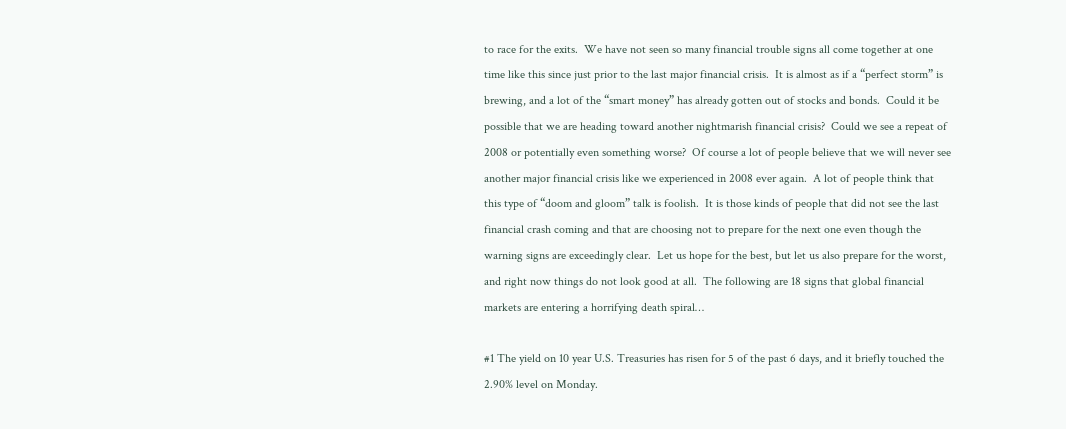to race for the exits.  We have not seen so many financial trouble signs all come together at one time like this since just prior to the last major financial crisis.  It is almost as if a “perfect storm” is brewing, and a lot of the “smart money” has already gotten out of stocks and bonds.  Could it be possible that we are heading toward another nightmarish financial crisis?  Could we see a repeat of 2008 or potentially even something worse?  Of course a lot of people believe that we will never see another major financial crisis like we experienced in 2008 ever again.  A lot of people think that this type of “doom and gloom” talk is foolish.  It is those kinds of people that did not see the last financial crash coming and that are choosing not to prepare for the next one even though the warning signs are exceedingly clear.  Let us hope for the best, but let us also prepare for the worst, and right now things do not look good at all.  The following are 18 signs that global financial markets are entering a horrifying death spiral…

#1 The yield on 10 year U.S. Treasuries has risen for 5 of the past 6 days, and it briefly touched the 2.90% level on Monday.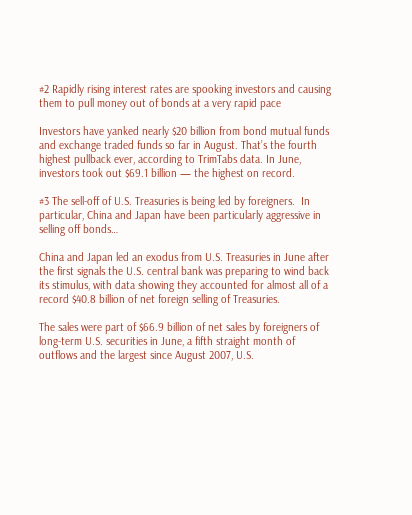#2 Rapidly rising interest rates are spooking investors and causing them to pull money out of bonds at a very rapid pace

Investors have yanked nearly $20 billion from bond mutual funds and exchange traded funds so far in August. That’s the fourth highest pullback ever, according to TrimTabs data. In June, investors took out $69.1 billion — the highest on record.

#3 The sell-off of U.S. Treasuries is being led by foreigners.  In particular, China and Japan have been particularly aggressive in selling off bonds…

China and Japan led an exodus from U.S. Treasuries in June after the first signals the U.S. central bank was preparing to wind back its stimulus, with data showing they accounted for almost all of a record $40.8 billion of net foreign selling of Treasuries.

The sales were part of $66.9 billion of net sales by foreigners of long-term U.S. securities in June, a fifth straight month of outflows and the largest since August 2007, U.S.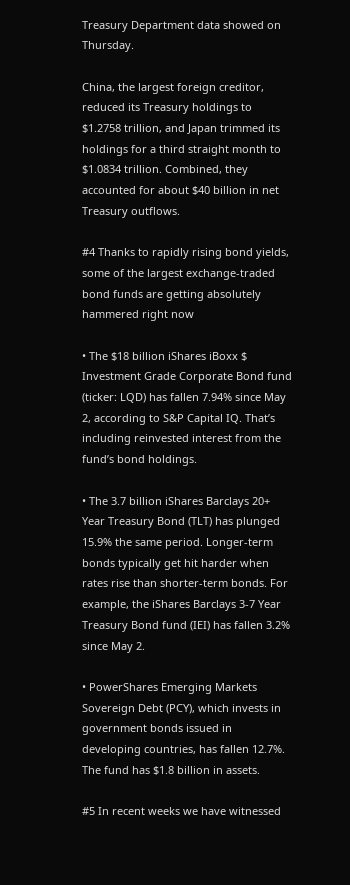Treasury Department data showed on Thursday.

China, the largest foreign creditor, reduced its Treasury holdings to $1.2758 trillion, and Japan trimmed its holdings for a third straight month to $1.0834 trillion. Combined, they accounted for about $40 billion in net Treasury outflows.

#4 Thanks to rapidly rising bond yields, some of the largest exchange-traded bond funds are getting absolutely hammered right now

• The $18 billion iShares iBoxx $ Investment Grade Corporate Bond fund (ticker: LQD) has fallen 7.94% since May 2, according to S&P Capital IQ. That’s including reinvested interest from the fund’s bond holdings.

• The 3.7 billion iShares Barclays 20+ Year Treasury Bond (TLT) has plunged 15.9% the same period. Longer-term bonds typically get hit harder when rates rise than shorter-term bonds. For example, the iShares Barclays 3-7 Year Treasury Bond fund (IEI) has fallen 3.2% since May 2.

• PowerShares Emerging Markets Sovereign Debt (PCY), which invests in government bonds issued in developing countries, has fallen 12.7%. The fund has $1.8 billion in assets.

#5 In recent weeks we have witnessed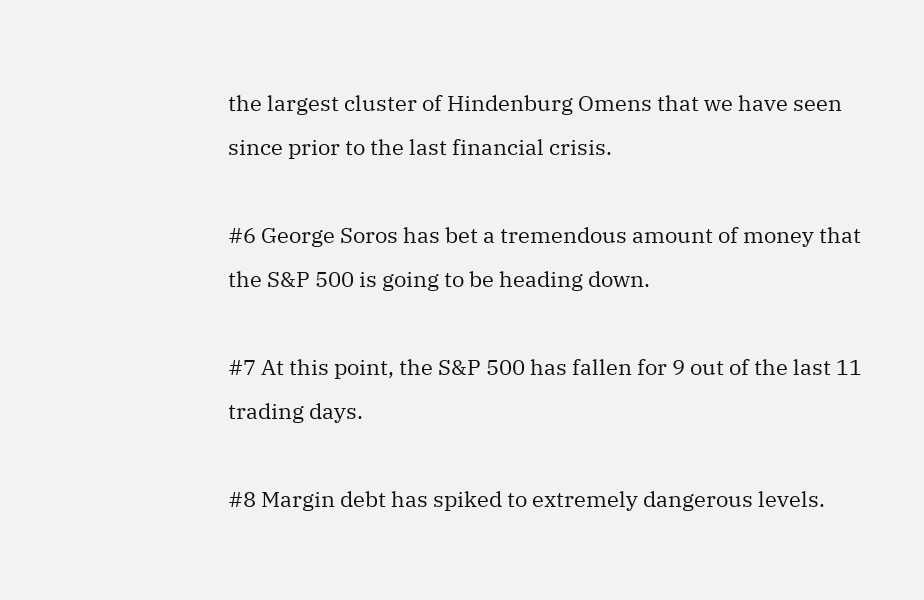the largest cluster of Hindenburg Omens that we have seen since prior to the last financial crisis.

#6 George Soros has bet a tremendous amount of money that the S&P 500 is going to be heading down.

#7 At this point, the S&P 500 has fallen for 9 out of the last 11 trading days.

#8 Margin debt has spiked to extremely dangerous levels.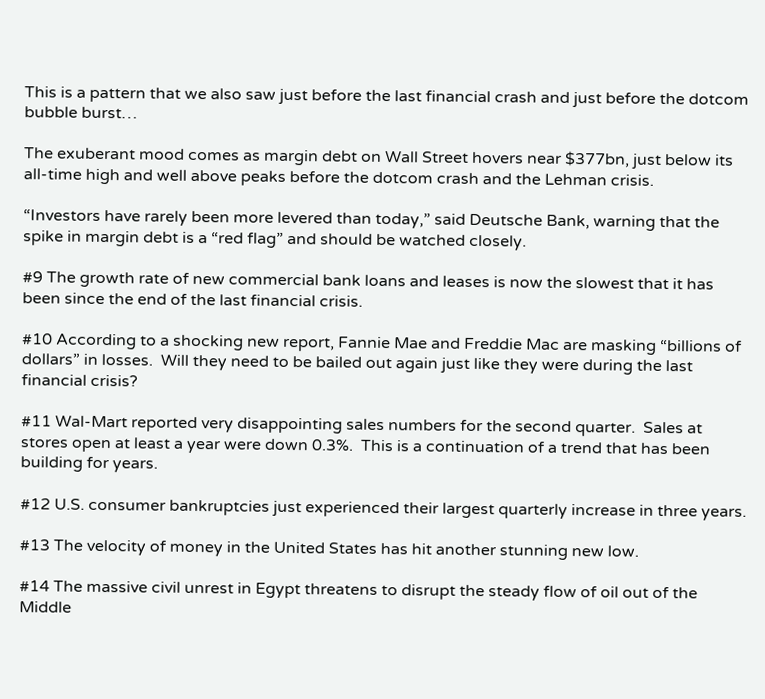This is a pattern that we also saw just before the last financial crash and just before the dotcom bubble burst…

The exuberant mood comes as margin debt on Wall Street hovers near $377bn, just below its all-time high and well above peaks before the dotcom crash and the Lehman crisis.

“Investors have rarely been more levered than today,” said Deutsche Bank, warning that the spike in margin debt is a “red flag” and should be watched closely.

#9 The growth rate of new commercial bank loans and leases is now the slowest that it has been since the end of the last financial crisis.

#10 According to a shocking new report, Fannie Mae and Freddie Mac are masking “billions of dollars” in losses.  Will they need to be bailed out again just like they were during the last financial crisis?

#11 Wal-Mart reported very disappointing sales numbers for the second quarter.  Sales at stores open at least a year were down 0.3%.  This is a continuation of a trend that has been building for years.

#12 U.S. consumer bankruptcies just experienced their largest quarterly increase in three years.

#13 The velocity of money in the United States has hit another stunning new low.

#14 The massive civil unrest in Egypt threatens to disrupt the steady flow of oil out of the Middle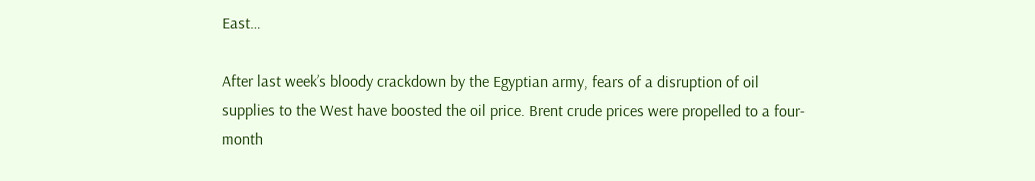East…

After last week’s bloody crackdown by the Egyptian army, fears of a disruption of oil supplies to the West have boosted the oil price. Brent crude prices were propelled to a four-month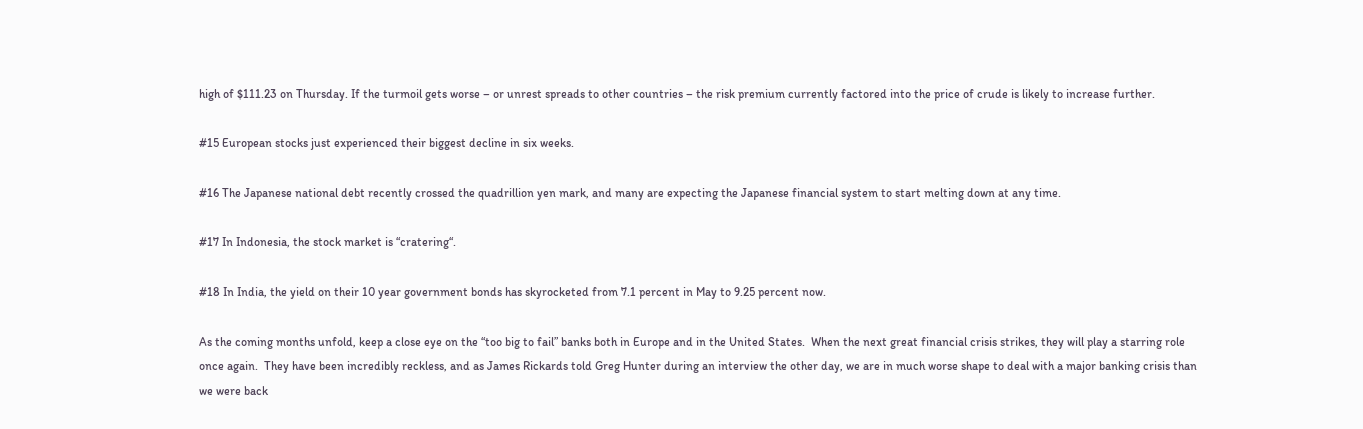high of $111.23 on Thursday. If the turmoil gets worse – or unrest spreads to other countries – the risk premium currently factored into the price of crude is likely to increase further.

#15 European stocks just experienced their biggest decline in six weeks.

#16 The Japanese national debt recently crossed the quadrillion yen mark, and many are expecting the Japanese financial system to start melting down at any time.

#17 In Indonesia, the stock market is “cratering“.

#18 In India, the yield on their 10 year government bonds has skyrocketed from 7.1 percent in May to 9.25 percent now.

As the coming months unfold, keep a close eye on the “too big to fail” banks both in Europe and in the United States.  When the next great financial crisis strikes, they will play a starring role once again.  They have been incredibly reckless, and as James Rickards told Greg Hunter during an interview the other day, we are in much worse shape to deal with a major banking crisis than we were back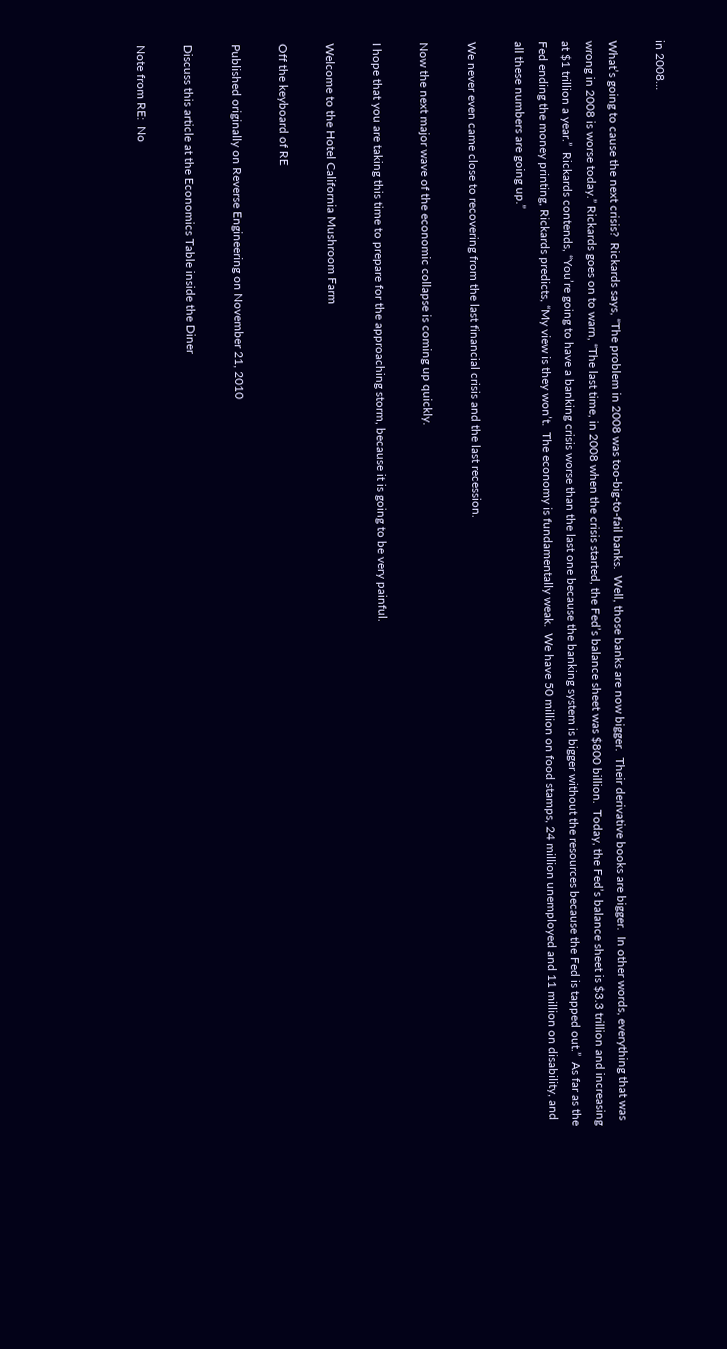in 2008…

What’s going to cause the next crisis?  Rickards says, “The problem in 2008 was too-big-to-fail banks.  Well, those banks are now bigger.  Their derivative books are bigger.  In other words, everything that was wrong in 2008 is worse today.” Rickards goes on to warn, “The last time, in 2008 when the crisis started, the Fed’s balance sheet was $800 billion.  Today, the Fed’s balance sheet is $3.3 trillion and increasing at $1 trillion a year.”  Rickards contends, “You’re going to have a banking crisis worse than the last one because the banking system is bigger without the resources because the Fed is tapped out.”  As far as the Fed ending the money printing, Rickards predicts, “My view is they won’t.  The economy is fundamentally weak.  We have 50 million on food stamps, 24 million unemployed and 11 million on disability, and all these numbers are going up.”

We never even came close to recovering from the last financial crisis and the last recession.

Now the next major wave of the economic collapse is coming up quickly.

I hope that you are taking this time to prepare for the approaching storm, because it is going to be very painful.

Welcome to the Hotel California Mushroom Farm

Off the keyboard of RE

Published originally on Reverse Engineering on November 21, 2010

Discuss this article at the Economics Table inside the Diner

Note from RE:  No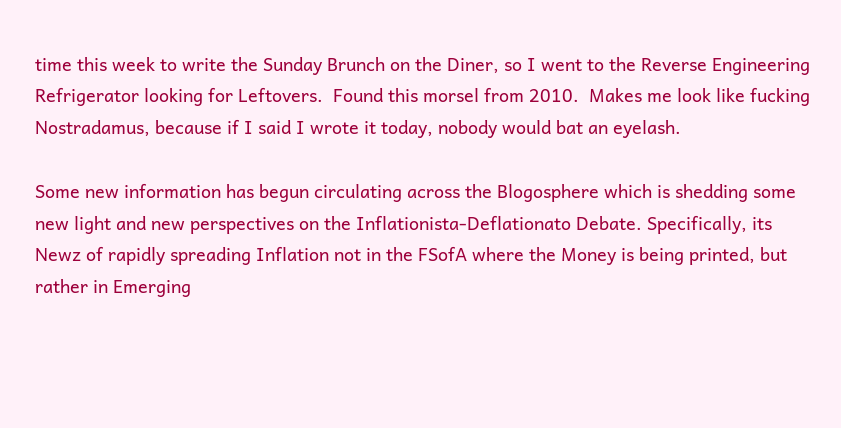time this week to write the Sunday Brunch on the Diner, so I went to the Reverse Engineering Refrigerator looking for Leftovers.  Found this morsel from 2010.  Makes me look like fucking Nostradamus, because if I said I wrote it today, nobody would bat an eyelash.

Some new information has begun circulating across the Blogosphere which is shedding some new light and new perspectives on the Inflationista-Deflationato Debate. Specifically, its Newz of rapidly spreading Inflation not in the FSofA where the Money is being printed, but rather in Emerging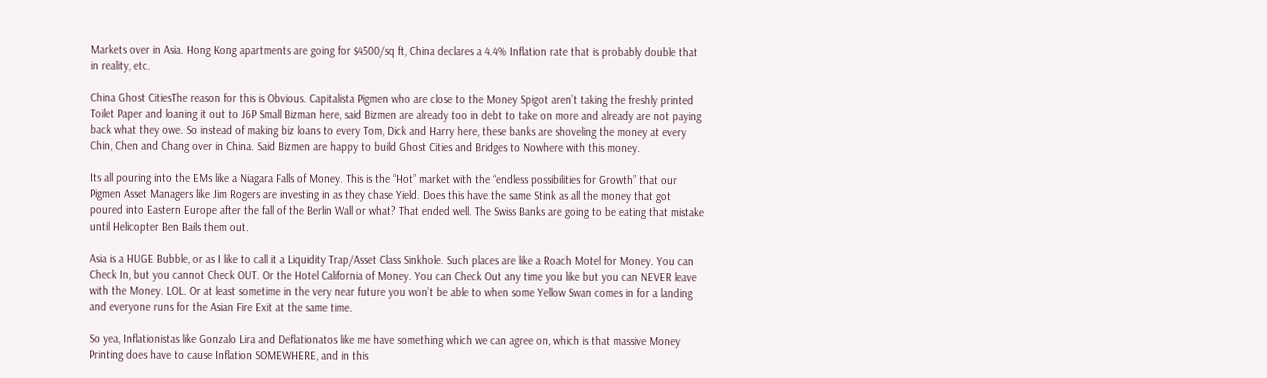Markets over in Asia. Hong Kong apartments are going for $4500/sq ft, China declares a 4.4% Inflation rate that is probably double that in reality, etc.

China Ghost CitiesThe reason for this is Obvious. Capitalista Pigmen who are close to the Money Spigot aren’t taking the freshly printed Toilet Paper and loaning it out to J6P Small Bizman here, said Bizmen are already too in debt to take on more and already are not paying back what they owe. So instead of making biz loans to every Tom, Dick and Harry here, these banks are shoveling the money at every Chin, Chen and Chang over in China. Said Bizmen are happy to build Ghost Cities and Bridges to Nowhere with this money.

Its all pouring into the EMs like a Niagara Falls of Money. This is the “Hot” market with the “endless possibilities for Growth” that our Pigmen Asset Managers like Jim Rogers are investing in as they chase Yield. Does this have the same Stink as all the money that got poured into Eastern Europe after the fall of the Berlin Wall or what? That ended well. The Swiss Banks are going to be eating that mistake until Helicopter Ben Bails them out.

Asia is a HUGE Bubble, or as I like to call it a Liquidity Trap/Asset Class Sinkhole. Such places are like a Roach Motel for Money. You can Check In, but you cannot Check OUT. Or the Hotel California of Money. You can Check Out any time you like but you can NEVER leave with the Money. LOL. Or at least sometime in the very near future you won’t be able to when some Yellow Swan comes in for a landing and everyone runs for the Asian Fire Exit at the same time.

So yea, Inflationistas like Gonzalo Lira and Deflationatos like me have something which we can agree on, which is that massive Money Printing does have to cause Inflation SOMEWHERE, and in this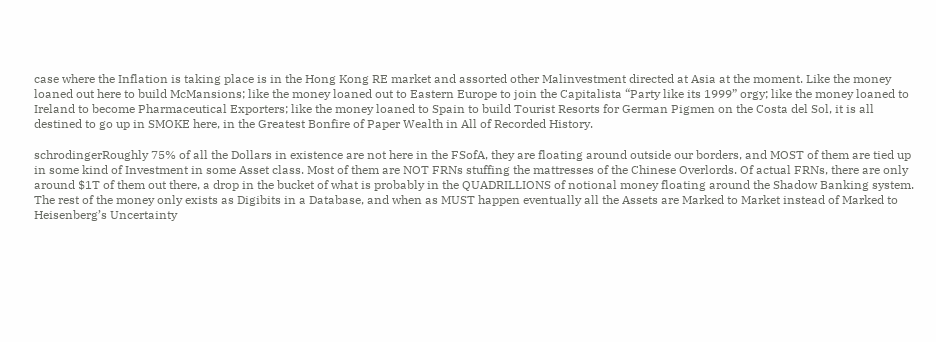case where the Inflation is taking place is in the Hong Kong RE market and assorted other Malinvestment directed at Asia at the moment. Like the money loaned out here to build McMansions; like the money loaned out to Eastern Europe to join the Capitalista “Party like its 1999” orgy; like the money loaned to Ireland to become Pharmaceutical Exporters; like the money loaned to Spain to build Tourist Resorts for German Pigmen on the Costa del Sol, it is all destined to go up in SMOKE here, in the Greatest Bonfire of Paper Wealth in All of Recorded History.

schrodingerRoughly 75% of all the Dollars in existence are not here in the FSofA, they are floating around outside our borders, and MOST of them are tied up in some kind of Investment in some Asset class. Most of them are NOT FRNs stuffing the mattresses of the Chinese Overlords. Of actual FRNs, there are only around $1T of them out there, a drop in the bucket of what is probably in the QUADRILLIONS of notional money floating around the Shadow Banking system. The rest of the money only exists as Digibits in a Database, and when as MUST happen eventually all the Assets are Marked to Market instead of Marked to Heisenberg’s Uncertainty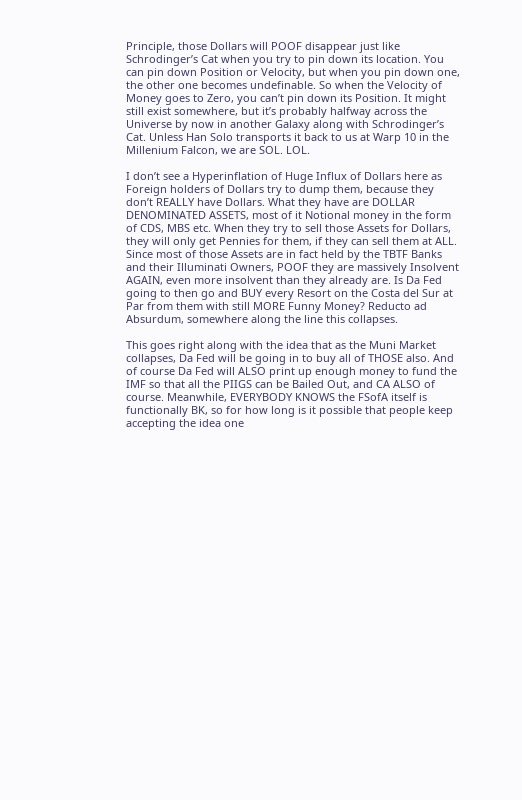Principle, those Dollars will POOF disappear just like Schrodinger’s Cat when you try to pin down its location. You can pin down Position or Velocity, but when you pin down one, the other one becomes undefinable. So when the Velocity of Money goes to Zero, you can’t pin down its Position. It might still exist somewhere, but it’s probably halfway across the Universe by now in another Galaxy along with Schrodinger’s Cat. Unless Han Solo transports it back to us at Warp 10 in the Millenium Falcon, we are SOL. LOL.

I don’t see a Hyperinflation of Huge Influx of Dollars here as Foreign holders of Dollars try to dump them, because they don’t REALLY have Dollars. What they have are DOLLAR DENOMINATED ASSETS, most of it Notional money in the form of CDS, MBS etc. When they try to sell those Assets for Dollars, they will only get Pennies for them, if they can sell them at ALL. Since most of those Assets are in fact held by the TBTF Banks and their Illuminati Owners, POOF they are massively Insolvent AGAIN, even more insolvent than they already are. Is Da Fed going to then go and BUY every Resort on the Costa del Sur at Par from them with still MORE Funny Money? Reducto ad Absurdum, somewhere along the line this collapses.

This goes right along with the idea that as the Muni Market collapses, Da Fed will be going in to buy all of THOSE also. And of course Da Fed will ALSO print up enough money to fund the IMF so that all the PIIGS can be Bailed Out, and CA ALSO of course. Meanwhile, EVERYBODY KNOWS the FSofA itself is functionally BK, so for how long is it possible that people keep accepting the idea one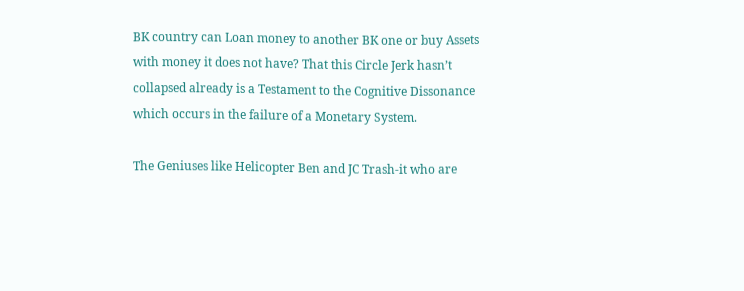BK country can Loan money to another BK one or buy Assets with money it does not have? That this Circle Jerk hasn’t collapsed already is a Testament to the Cognitive Dissonance which occurs in the failure of a Monetary System.

The Geniuses like Helicopter Ben and JC Trash-it who are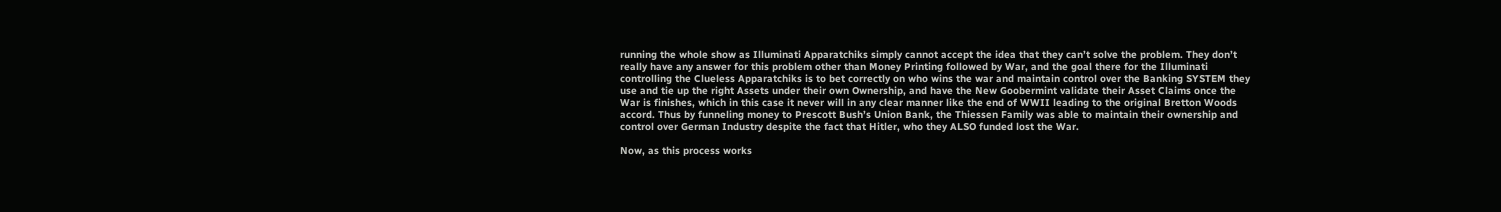running the whole show as Illuminati Apparatchiks simply cannot accept the idea that they can’t solve the problem. They don’t really have any answer for this problem other than Money Printing followed by War, and the goal there for the Illuminati controlling the Clueless Apparatchiks is to bet correctly on who wins the war and maintain control over the Banking SYSTEM they use and tie up the right Assets under their own Ownership, and have the New Goobermint validate their Asset Claims once the War is finishes, which in this case it never will in any clear manner like the end of WWII leading to the original Bretton Woods accord. Thus by funneling money to Prescott Bush’s Union Bank, the Thiessen Family was able to maintain their ownership and control over German Industry despite the fact that Hitler, who they ALSO funded lost the War.

Now, as this process works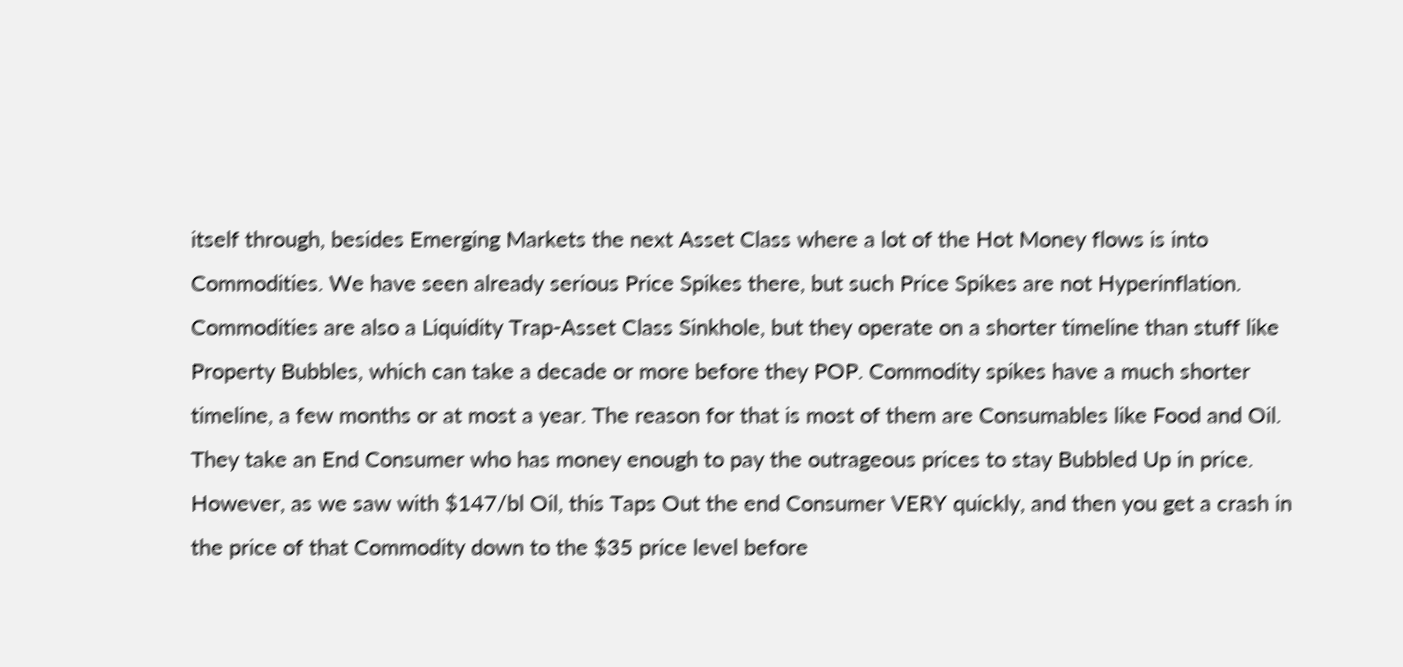itself through, besides Emerging Markets the next Asset Class where a lot of the Hot Money flows is into Commodities. We have seen already serious Price Spikes there, but such Price Spikes are not Hyperinflation. Commodities are also a Liquidity Trap-Asset Class Sinkhole, but they operate on a shorter timeline than stuff like Property Bubbles, which can take a decade or more before they POP. Commodity spikes have a much shorter timeline, a few months or at most a year. The reason for that is most of them are Consumables like Food and Oil. They take an End Consumer who has money enough to pay the outrageous prices to stay Bubbled Up in price. However, as we saw with $147/bl Oil, this Taps Out the end Consumer VERY quickly, and then you get a crash in the price of that Commodity down to the $35 price level before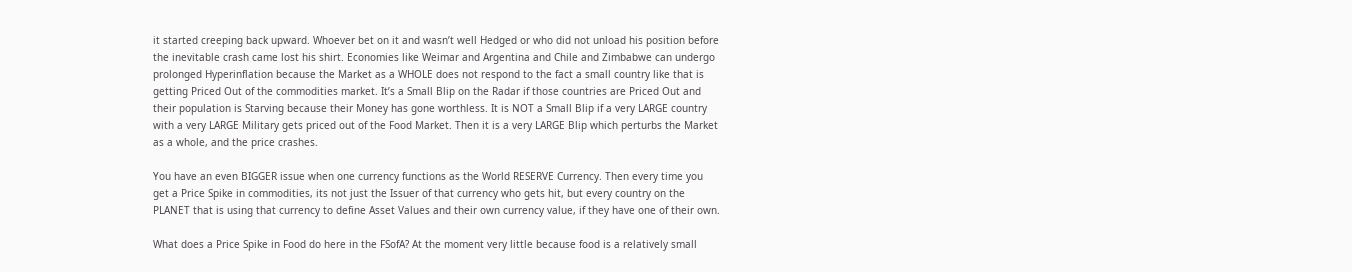it started creeping back upward. Whoever bet on it and wasn’t well Hedged or who did not unload his position before the inevitable crash came lost his shirt. Economies like Weimar and Argentina and Chile and Zimbabwe can undergo prolonged Hyperinflation because the Market as a WHOLE does not respond to the fact a small country like that is getting Priced Out of the commodities market. It’s a Small Blip on the Radar if those countries are Priced Out and their population is Starving because their Money has gone worthless. It is NOT a Small Blip if a very LARGE country with a very LARGE Military gets priced out of the Food Market. Then it is a very LARGE Blip which perturbs the Market as a whole, and the price crashes.

You have an even BIGGER issue when one currency functions as the World RESERVE Currency. Then every time you get a Price Spike in commodities, its not just the Issuer of that currency who gets hit, but every country on the PLANET that is using that currency to define Asset Values and their own currency value, if they have one of their own.

What does a Price Spike in Food do here in the FSofA? At the moment very little because food is a relatively small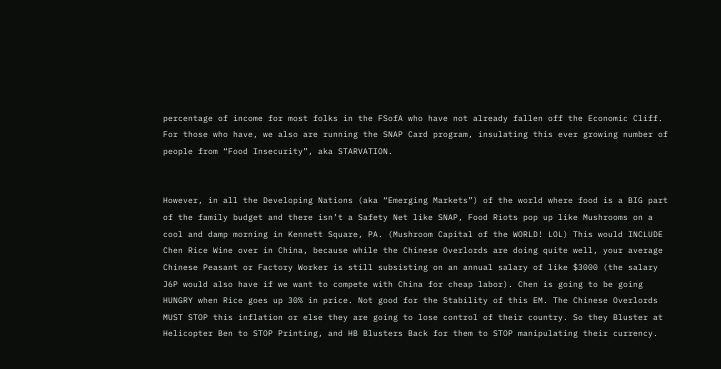percentage of income for most folks in the FSofA who have not already fallen off the Economic Cliff. For those who have, we also are running the SNAP Card program, insulating this ever growing number of people from “Food Insecurity”, aka STARVATION.


However, in all the Developing Nations (aka “Emerging Markets”) of the world where food is a BIG part of the family budget and there isn’t a Safety Net like SNAP, Food Riots pop up like Mushrooms on a cool and damp morning in Kennett Square, PA. (Mushroom Capital of the WORLD! LOL) This would INCLUDE Chen Rice Wine over in China, because while the Chinese Overlords are doing quite well, your average Chinese Peasant or Factory Worker is still subsisting on an annual salary of like $3000 (the salary J6P would also have if we want to compete with China for cheap labor). Chen is going to be going HUNGRY when Rice goes up 30% in price. Not good for the Stability of this EM. The Chinese Overlords MUST STOP this inflation or else they are going to lose control of their country. So they Bluster at Helicopter Ben to STOP Printing, and HB Blusters Back for them to STOP manipulating their currency.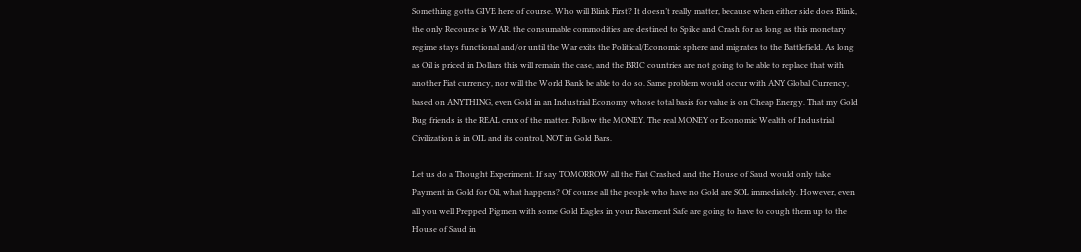Something gotta GIVE here of course. Who will Blink First? It doesn’t really matter, because when either side does Blink, the only Recourse is WAR. the consumable commodities are destined to Spike and Crash for as long as this monetary regime stays functional and/or until the War exits the Political/Economic sphere and migrates to the Battlefield. As long as Oil is priced in Dollars this will remain the case, and the BRIC countries are not going to be able to replace that with another Fiat currency, nor will the World Bank be able to do so. Same problem would occur with ANY Global Currency, based on ANYTHING, even Gold in an Industrial Economy whose total basis for value is on Cheap Energy. That my Gold Bug friends is the REAL crux of the matter. Follow the MONEY. The real MONEY or Economic Wealth of Industrial Civilization is in OIL and its control, NOT in Gold Bars.

Let us do a Thought Experiment. If say TOMORROW all the Fiat Crashed and the House of Saud would only take Payment in Gold for Oil, what happens? Of course all the people who have no Gold are SOL immediately. However, even all you well Prepped Pigmen with some Gold Eagles in your Basement Safe are going to have to cough them up to the House of Saud in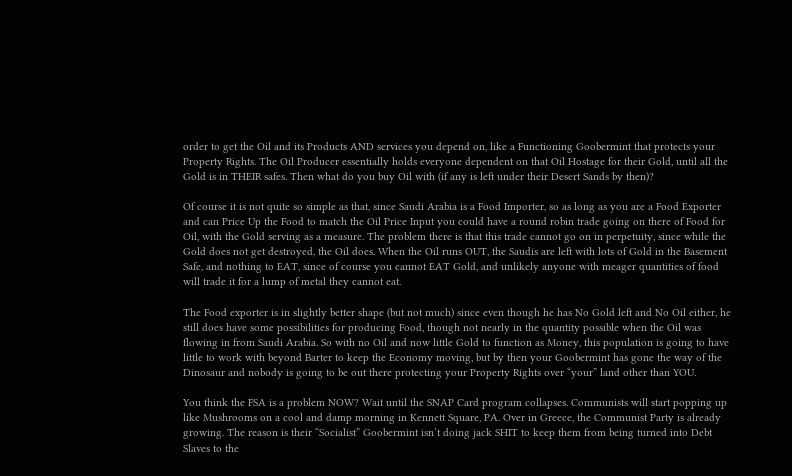order to get the Oil and its Products AND services you depend on, like a Functioning Goobermint that protects your Property Rights. The Oil Producer essentially holds everyone dependent on that Oil Hostage for their Gold, until all the Gold is in THEIR safes. Then what do you buy Oil with (if any is left under their Desert Sands by then)?

Of course it is not quite so simple as that, since Saudi Arabia is a Food Importer, so as long as you are a Food Exporter and can Price Up the Food to match the Oil Price Input you could have a round robin trade going on there of Food for Oil, with the Gold serving as a measure. The problem there is that this trade cannot go on in perpetuity, since while the Gold does not get destroyed, the Oil does. When the Oil runs OUT, the Saudis are left with lots of Gold in the Basement Safe, and nothing to EAT, since of course you cannot EAT Gold, and unlikely anyone with meager quantities of food will trade it for a lump of metal they cannot eat.

The Food exporter is in slightly better shape (but not much) since even though he has No Gold left and No Oil either, he still does have some possibilities for producing Food, though not nearly in the quantity possible when the Oil was flowing in from Saudi Arabia. So with no Oil and now little Gold to function as Money, this population is going to have little to work with beyond Barter to keep the Economy moving, but by then your Goobermint has gone the way of the Dinosaur and nobody is going to be out there protecting your Property Rights over “your” land other than YOU.

You think the FSA is a problem NOW? Wait until the SNAP Card program collapses. Communists will start popping up like Mushrooms on a cool and damp morning in Kennett Square, PA. Over in Greece, the Communist Party is already growing. The reason is their “Socialist” Goobermint isn’t doing jack SHIT to keep them from being turned into Debt Slaves to the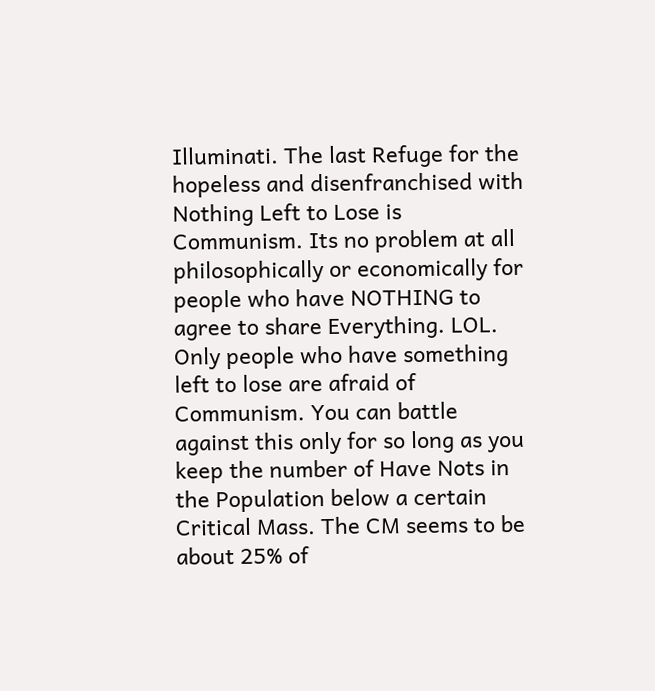Illuminati. The last Refuge for the hopeless and disenfranchised with Nothing Left to Lose is Communism. Its no problem at all philosophically or economically for people who have NOTHING to agree to share Everything. LOL. Only people who have something left to lose are afraid of Communism. You can battle against this only for so long as you keep the number of Have Nots in the Population below a certain Critical Mass. The CM seems to be about 25% of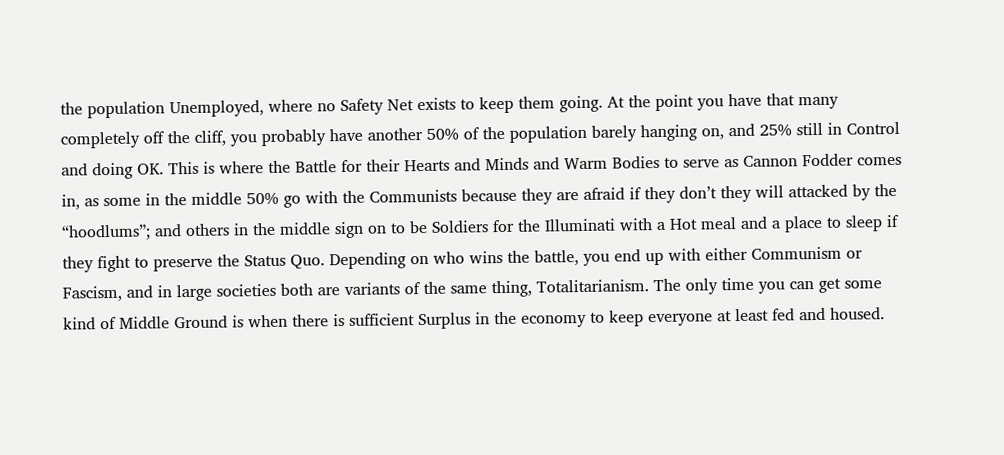the population Unemployed, where no Safety Net exists to keep them going. At the point you have that many completely off the cliff, you probably have another 50% of the population barely hanging on, and 25% still in Control and doing OK. This is where the Battle for their Hearts and Minds and Warm Bodies to serve as Cannon Fodder comes in, as some in the middle 50% go with the Communists because they are afraid if they don’t they will attacked by the “hoodlums”; and others in the middle sign on to be Soldiers for the Illuminati with a Hot meal and a place to sleep if they fight to preserve the Status Quo. Depending on who wins the battle, you end up with either Communism or Fascism, and in large societies both are variants of the same thing, Totalitarianism. The only time you can get some kind of Middle Ground is when there is sufficient Surplus in the economy to keep everyone at least fed and housed.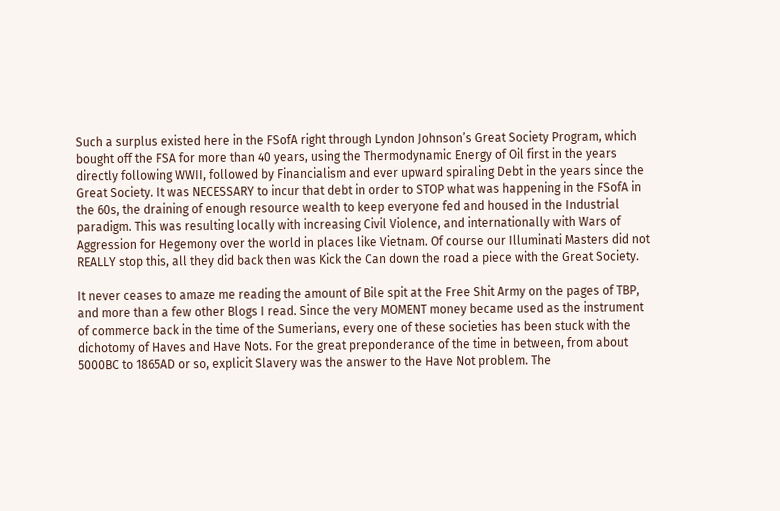Such a surplus existed here in the FSofA right through Lyndon Johnson’s Great Society Program, which bought off the FSA for more than 40 years, using the Thermodynamic Energy of Oil first in the years directly following WWII, followed by Financialism and ever upward spiraling Debt in the years since the Great Society. It was NECESSARY to incur that debt in order to STOP what was happening in the FSofA in the 60s, the draining of enough resource wealth to keep everyone fed and housed in the Industrial paradigm. This was resulting locally with increasing Civil Violence, and internationally with Wars of Aggression for Hegemony over the world in places like Vietnam. Of course our Illuminati Masters did not REALLY stop this, all they did back then was Kick the Can down the road a piece with the Great Society.

It never ceases to amaze me reading the amount of Bile spit at the Free Shit Army on the pages of TBP, and more than a few other Blogs I read. Since the very MOMENT money became used as the instrument of commerce back in the time of the Sumerians, every one of these societies has been stuck with the dichotomy of Haves and Have Nots. For the great preponderance of the time in between, from about 5000BC to 1865AD or so, explicit Slavery was the answer to the Have Not problem. The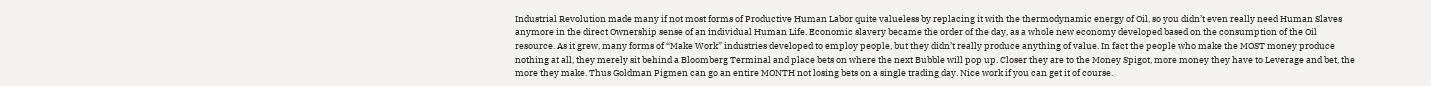Industrial Revolution made many if not most forms of Productive Human Labor quite valueless by replacing it with the thermodynamic energy of Oil, so you didn’t even really need Human Slaves anymore in the direct Ownership sense of an individual Human Life. Economic slavery became the order of the day, as a whole new economy developed based on the consumption of the Oil resource. As it grew, many forms of “Make Work” industries developed to employ people, but they didn’t really produce anything of value. In fact the people who make the MOST money produce nothing at all, they merely sit behind a Bloomberg Terminal and place bets on where the next Bubble will pop up. Closer they are to the Money Spigot, more money they have to Leverage and bet, the more they make. Thus Goldman Pigmen can go an entire MONTH not losing bets on a single trading day. Nice work if you can get it of course.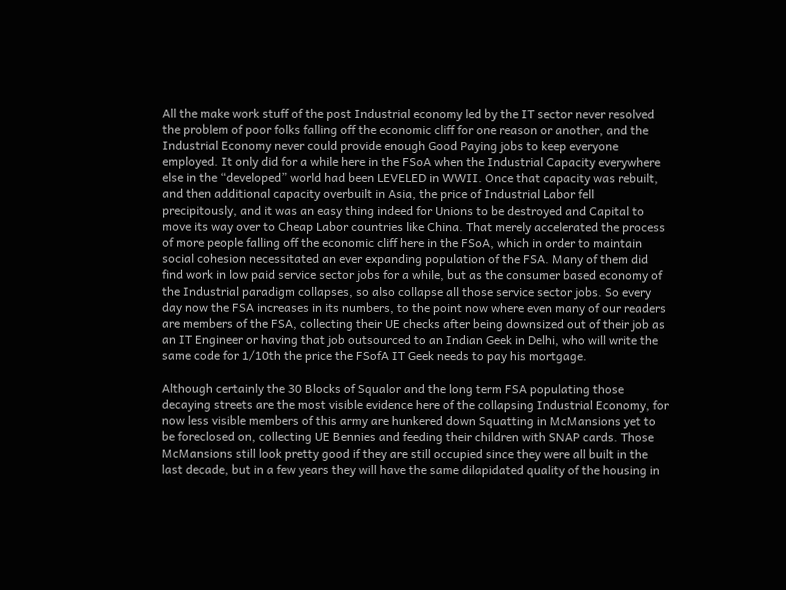All the make work stuff of the post Industrial economy led by the IT sector never resolved the problem of poor folks falling off the economic cliff for one reason or another, and the Industrial Economy never could provide enough Good Paying jobs to keep everyone employed. It only did for a while here in the FSoA when the Industrial Capacity everywhere else in the “developed” world had been LEVELED in WWII. Once that capacity was rebuilt, and then additional capacity overbuilt in Asia, the price of Industrial Labor fell precipitously, and it was an easy thing indeed for Unions to be destroyed and Capital to move its way over to Cheap Labor countries like China. That merely accelerated the process of more people falling off the economic cliff here in the FSoA, which in order to maintain social cohesion necessitated an ever expanding population of the FSA. Many of them did find work in low paid service sector jobs for a while, but as the consumer based economy of the Industrial paradigm collapses, so also collapse all those service sector jobs. So every day now the FSA increases in its numbers, to the point now where even many of our readers are members of the FSA, collecting their UE checks after being downsized out of their job as an IT Engineer or having that job outsourced to an Indian Geek in Delhi, who will write the same code for 1/10th the price the FSofA IT Geek needs to pay his mortgage.

Although certainly the 30 Blocks of Squalor and the long term FSA populating those decaying streets are the most visible evidence here of the collapsing Industrial Economy, for now less visible members of this army are hunkered down Squatting in McMansions yet to be foreclosed on, collecting UE Bennies and feeding their children with SNAP cards. Those McMansions still look pretty good if they are still occupied since they were all built in the last decade, but in a few years they will have the same dilapidated quality of the housing in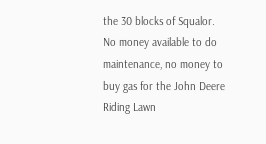the 30 blocks of Squalor. No money available to do maintenance, no money to buy gas for the John Deere Riding Lawn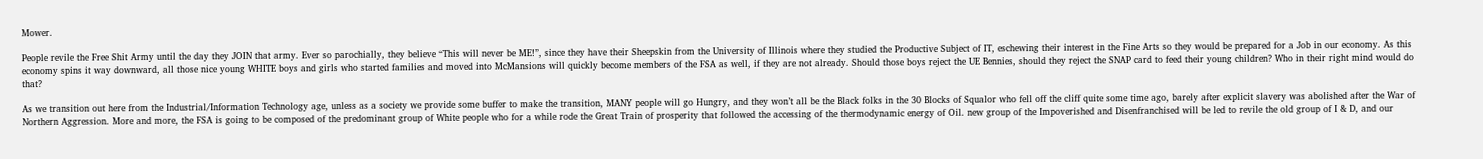Mower.

People revile the Free Shit Army until the day they JOIN that army. Ever so parochially, they believe “This will never be ME!”, since they have their Sheepskin from the University of Illinois where they studied the Productive Subject of IT, eschewing their interest in the Fine Arts so they would be prepared for a Job in our economy. As this economy spins it way downward, all those nice young WHITE boys and girls who started families and moved into McMansions will quickly become members of the FSA as well, if they are not already. Should those boys reject the UE Bennies, should they reject the SNAP card to feed their young children? Who in their right mind would do that?

As we transition out here from the Industrial/Information Technology age, unless as a society we provide some buffer to make the transition, MANY people will go Hungry, and they won’t all be the Black folks in the 30 Blocks of Squalor who fell off the cliff quite some time ago, barely after explicit slavery was abolished after the War of Northern Aggression. More and more, the FSA is going to be composed of the predominant group of White people who for a while rode the Great Train of prosperity that followed the accessing of the thermodynamic energy of Oil. new group of the Impoverished and Disenfranchised will be led to revile the old group of I & D, and our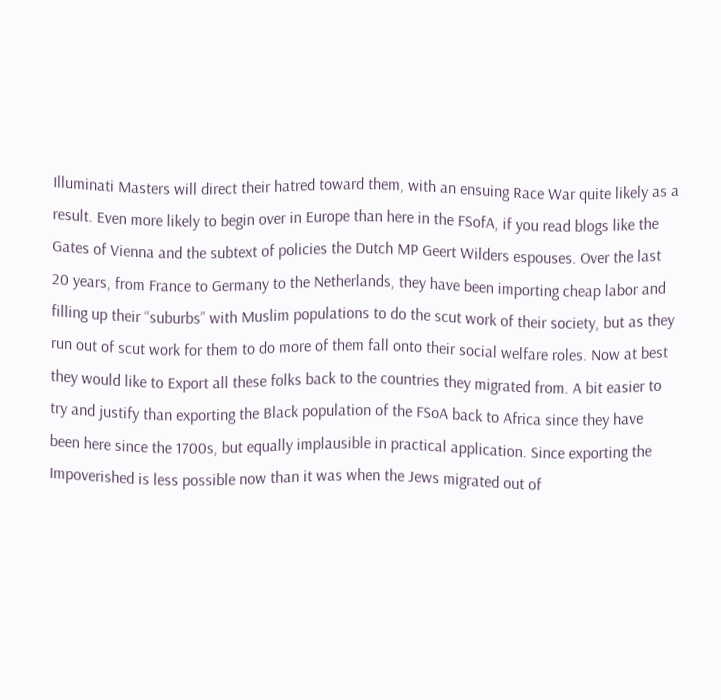Illuminati Masters will direct their hatred toward them, with an ensuing Race War quite likely as a result. Even more likely to begin over in Europe than here in the FSofA, if you read blogs like the Gates of Vienna and the subtext of policies the Dutch MP Geert Wilders espouses. Over the last 20 years, from France to Germany to the Netherlands, they have been importing cheap labor and filling up their “suburbs” with Muslim populations to do the scut work of their society, but as they run out of scut work for them to do more of them fall onto their social welfare roles. Now at best they would like to Export all these folks back to the countries they migrated from. A bit easier to try and justify than exporting the Black population of the FSoA back to Africa since they have been here since the 1700s, but equally implausible in practical application. Since exporting the Impoverished is less possible now than it was when the Jews migrated out of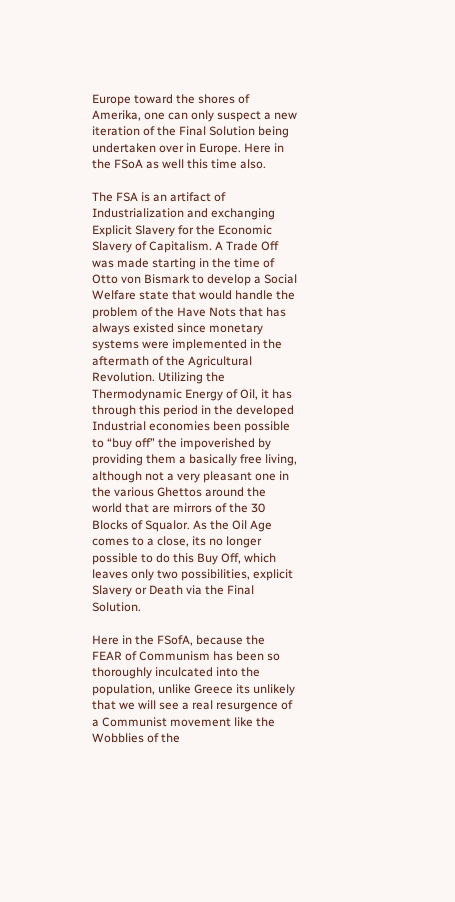Europe toward the shores of Amerika, one can only suspect a new iteration of the Final Solution being undertaken over in Europe. Here in the FSoA as well this time also.

The FSA is an artifact of Industrialization and exchanging Explicit Slavery for the Economic Slavery of Capitalism. A Trade Off was made starting in the time of Otto von Bismark to develop a Social Welfare state that would handle the problem of the Have Nots that has always existed since monetary systems were implemented in the aftermath of the Agricultural Revolution. Utilizing the Thermodynamic Energy of Oil, it has through this period in the developed Industrial economies been possible to “buy off” the impoverished by providing them a basically free living, although not a very pleasant one in the various Ghettos around the world that are mirrors of the 30 Blocks of Squalor. As the Oil Age comes to a close, its no longer possible to do this Buy Off, which leaves only two possibilities, explicit Slavery or Death via the Final Solution.

Here in the FSofA, because the FEAR of Communism has been so thoroughly inculcated into the population, unlike Greece its unlikely that we will see a real resurgence of a Communist movement like the Wobblies of the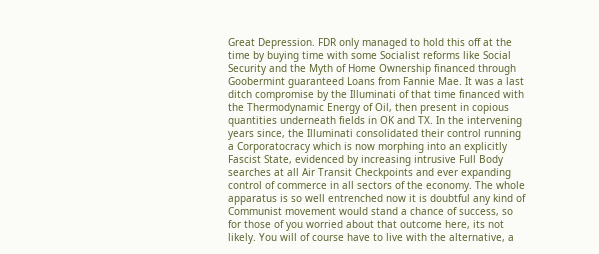Great Depression. FDR only managed to hold this off at the time by buying time with some Socialist reforms like Social Security and the Myth of Home Ownership financed through Goobermint guaranteed Loans from Fannie Mae. It was a last ditch compromise by the Illuminati of that time financed with the Thermodynamic Energy of Oil, then present in copious quantities underneath fields in OK and TX. In the intervening years since, the Illuminati consolidated their control running a Corporatocracy which is now morphing into an explicitly Fascist State, evidenced by increasing intrusive Full Body searches at all Air Transit Checkpoints and ever expanding control of commerce in all sectors of the economy. The whole apparatus is so well entrenched now it is doubtful any kind of Communist movement would stand a chance of success, so for those of you worried about that outcome here, its not likely. You will of course have to live with the alternative, a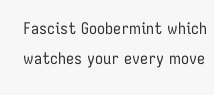Fascist Goobermint which watches your every move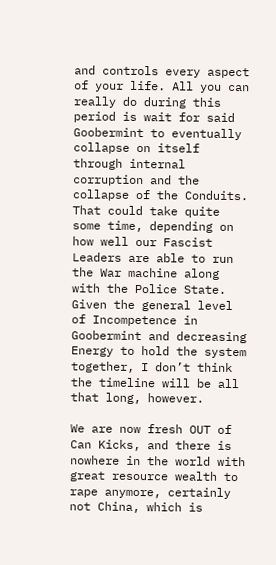and controls every aspect of your life. All you can really do during this period is wait for said Goobermint to eventually collapse on itself through internal corruption and the collapse of the Conduits. That could take quite some time, depending on how well our Fascist Leaders are able to run the War machine along with the Police State. Given the general level of Incompetence in Goobermint and decreasing Energy to hold the system together, I don’t think the timeline will be all that long, however.

We are now fresh OUT of Can Kicks, and there is nowhere in the world with great resource wealth to rape anymore, certainly not China, which is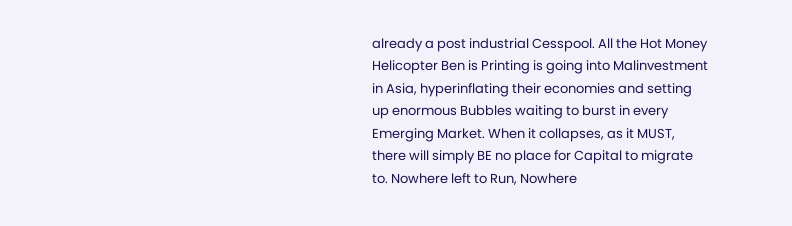already a post industrial Cesspool. All the Hot Money Helicopter Ben is Printing is going into Malinvestment in Asia, hyperinflating their economies and setting up enormous Bubbles waiting to burst in every Emerging Market. When it collapses, as it MUST, there will simply BE no place for Capital to migrate to. Nowhere left to Run, Nowhere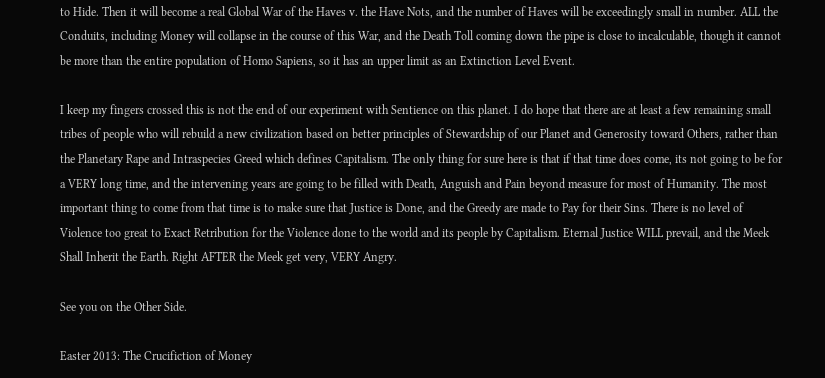to Hide. Then it will become a real Global War of the Haves v. the Have Nots, and the number of Haves will be exceedingly small in number. ALL the Conduits, including Money will collapse in the course of this War, and the Death Toll coming down the pipe is close to incalculable, though it cannot be more than the entire population of Homo Sapiens, so it has an upper limit as an Extinction Level Event.

I keep my fingers crossed this is not the end of our experiment with Sentience on this planet. I do hope that there are at least a few remaining small tribes of people who will rebuild a new civilization based on better principles of Stewardship of our Planet and Generosity toward Others, rather than the Planetary Rape and Intraspecies Greed which defines Capitalism. The only thing for sure here is that if that time does come, its not going to be for a VERY long time, and the intervening years are going to be filled with Death, Anguish and Pain beyond measure for most of Humanity. The most important thing to come from that time is to make sure that Justice is Done, and the Greedy are made to Pay for their Sins. There is no level of Violence too great to Exact Retribution for the Violence done to the world and its people by Capitalism. Eternal Justice WILL prevail, and the Meek Shall Inherit the Earth. Right AFTER the Meek get very, VERY Angry.

See you on the Other Side.

Easter 2013: The Crucifiction of Money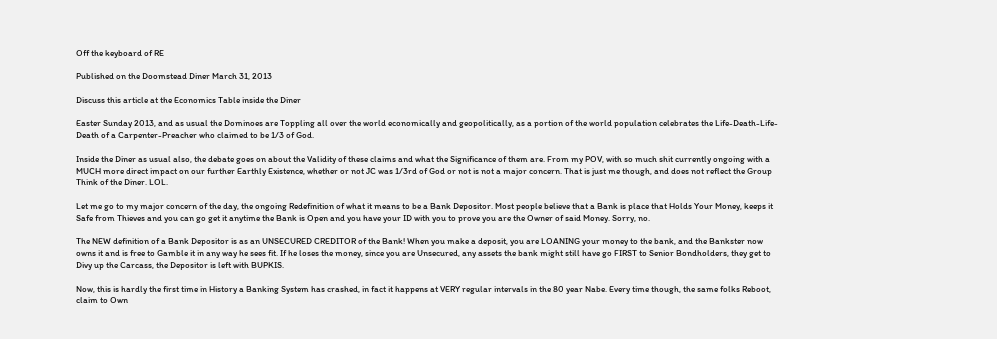Off the keyboard of RE

Published on the Doomstead Diner March 31, 2013

Discuss this article at the Economics Table inside the Diner

Easter Sunday 2013, and as usual the Dominoes are Toppling all over the world economically and geopolitically, as a portion of the world population celebrates the Life-Death-Life-Death of a Carpenter-Preacher who claimed to be 1/3 of God.

Inside the Diner as usual also, the debate goes on about the Validity of these claims and what the Significance of them are. From my POV, with so much shit currently ongoing with a MUCH more direct impact on our further Earthly Existence, whether or not JC was 1/3rd of God or not is not a major concern. That is just me though, and does not reflect the Group Think of the Diner. LOL.

Let me go to my major concern of the day, the ongoing Redefinition of what it means to be a Bank Depositor. Most people believe that a Bank is place that Holds Your Money, keeps it Safe from Thieves and you can go get it anytime the Bank is Open and you have your ID with you to prove you are the Owner of said Money. Sorry, no.

The NEW definition of a Bank Depositor is as an UNSECURED CREDITOR of the Bank! When you make a deposit, you are LOANING your money to the bank, and the Bankster now owns it and is free to Gamble it in any way he sees fit. If he loses the money, since you are Unsecured, any assets the bank might still have go FIRST to Senior Bondholders, they get to Divy up the Carcass, the Depositor is left with BUPKIS.

Now, this is hardly the first time in History a Banking System has crashed, in fact it happens at VERY regular intervals in the 80 year Nabe. Every time though, the same folks Reboot, claim to Own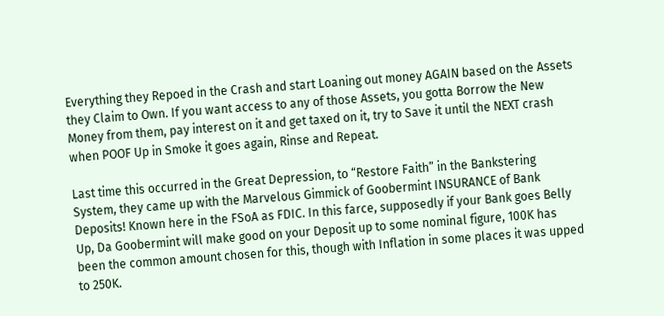Everything they Repoed in the Crash and start Loaning out money AGAIN based on the Assets they Claim to Own. If you want access to any of those Assets, you gotta Borrow the New Money from them, pay interest on it and get taxed on it, try to Save it until the NEXT crash when POOF Up in Smoke it goes again, Rinse and Repeat.

Last time this occurred in the Great Depression, to “Restore Faith” in the Bankstering System, they came up with the Marvelous Gimmick of Goobermint INSURANCE of Bank Deposits! Known here in the FSoA as FDIC. In this farce, supposedly if your Bank goes Belly Up, Da Goobermint will make good on your Deposit up to some nominal figure, 100K has been the common amount chosen for this, though with Inflation in some places it was upped to 250K.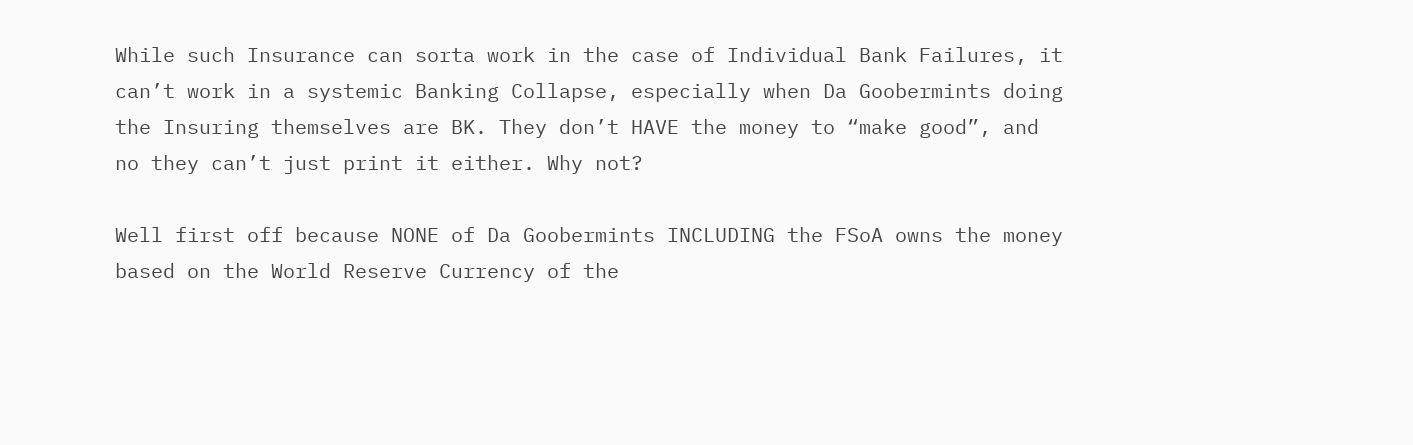While such Insurance can sorta work in the case of Individual Bank Failures, it can’t work in a systemic Banking Collapse, especially when Da Goobermints doing the Insuring themselves are BK. They don’t HAVE the money to “make good”, and no they can’t just print it either. Why not?

Well first off because NONE of Da Goobermints INCLUDING the FSoA owns the money based on the World Reserve Currency of the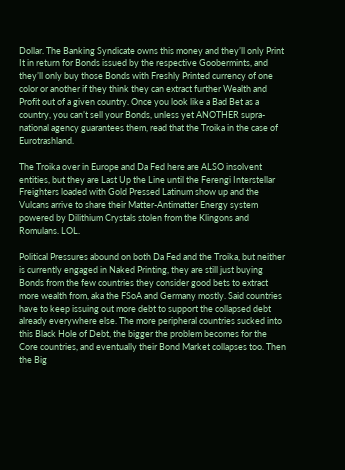Dollar. The Banking Syndicate owns this money and they’ll only Print It in return for Bonds issued by the respective Goobermints, and they’ll only buy those Bonds with Freshly Printed currency of one color or another if they think they can extract further Wealth and Profit out of a given country. Once you look like a Bad Bet as a country, you can’t sell your Bonds, unless yet ANOTHER supra-national agency guarantees them, read that the Troika in the case of Eurotrashland.

The Troika over in Europe and Da Fed here are ALSO insolvent entities, but they are Last Up the Line until the Ferengi Interstellar Freighters loaded with Gold Pressed Latinum show up and the Vulcans arrive to share their Matter-Antimatter Energy system powered by Dilithium Crystals stolen from the Klingons and Romulans. LOL.

Political Pressures abound on both Da Fed and the Troika, but neither is currently engaged in Naked Printing, they are still just buying Bonds from the few countries they consider good bets to extract more wealth from, aka the FSoA and Germany mostly. Said countries have to keep issuing out more debt to support the collapsed debt already everywhere else. The more peripheral countries sucked into this Black Hole of Debt, the bigger the problem becomes for the Core countries, and eventually their Bond Market collapses too. Then the Big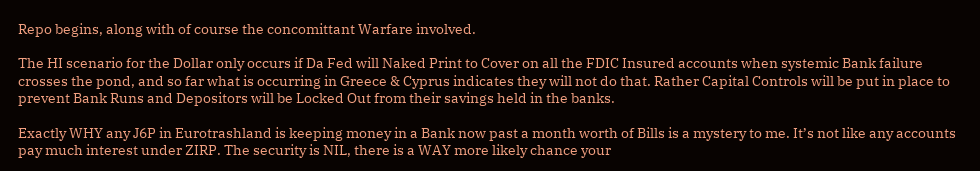Repo begins, along with of course the concomittant Warfare involved.

The HI scenario for the Dollar only occurs if Da Fed will Naked Print to Cover on all the FDIC Insured accounts when systemic Bank failure crosses the pond, and so far what is occurring in Greece & Cyprus indicates they will not do that. Rather Capital Controls will be put in place to prevent Bank Runs and Depositors will be Locked Out from their savings held in the banks.

Exactly WHY any J6P in Eurotrashland is keeping money in a Bank now past a month worth of Bills is a mystery to me. It’s not like any accounts pay much interest under ZIRP. The security is NIL, there is a WAY more likely chance your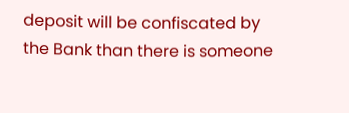deposit will be confiscated by the Bank than there is someone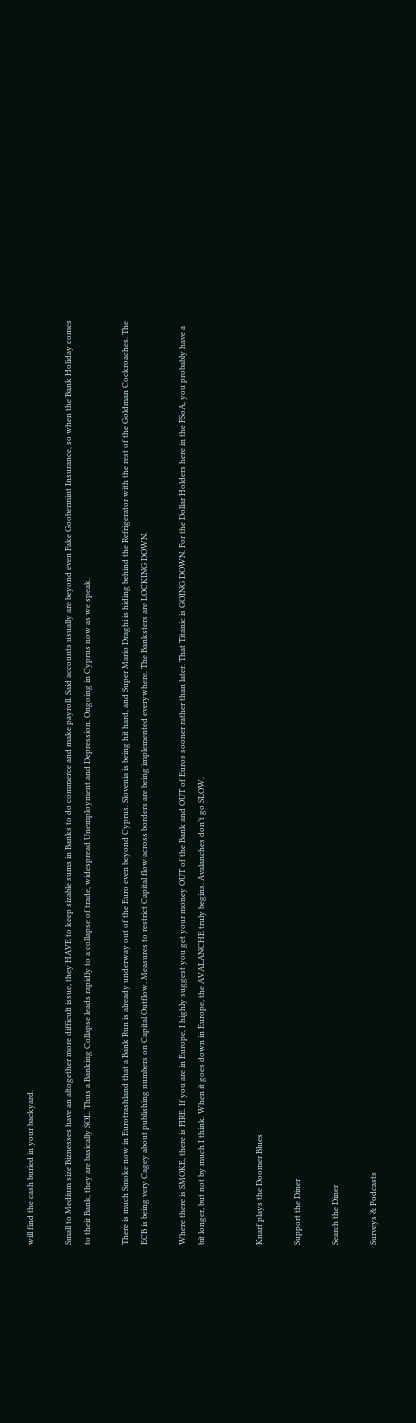will find the cash buried in your backyard.

Small to Medium size Biznesses have an altogether more difficult issue, they HAVE to keep sizable sums in Banks to do commerce and make payroll. Said accounts usually are beyond even Fake Goobermint Insurance, so when the Bank Holiday comes to their Bank, they are basically SOL. Thus a Banking Collapse leads rapidly to a collapse of trade, widespread Unemployment and Depression. Ongoing in Cyprus now as we speak.

There is much Smoke now in Eurotrashland that a Bank Run is already underway out of the Euro even beyond Cyprus. Slovenia is being hit hard, and Super Mario Draghi is hiding behind the Refrigerator with the rest of the Goldman Cockroaches. The ECB is being very Cagey about publishing numbers on Capital Outflow. Measures to restrict Capital flow across borders are being implemented everywhere. The Banksters are LOCKING DOWN.

Where there is SMOKE, there is FIRE. If you are in Europe, I highly suggest you get your money OUT of the Bank and OUT of Euros sooner rather than later. That Titanic is GOING DOWN. For the Dollar Holders here in the FSoA, you probably have a bit longer, but not by much I think. When it goes down in Europe, the AVALANCHE truly begins. Avalanches don’t go SLOW.


Knarf plays the Doomer Blues

Support the Diner

Search the Diner

Surveys & Podcasts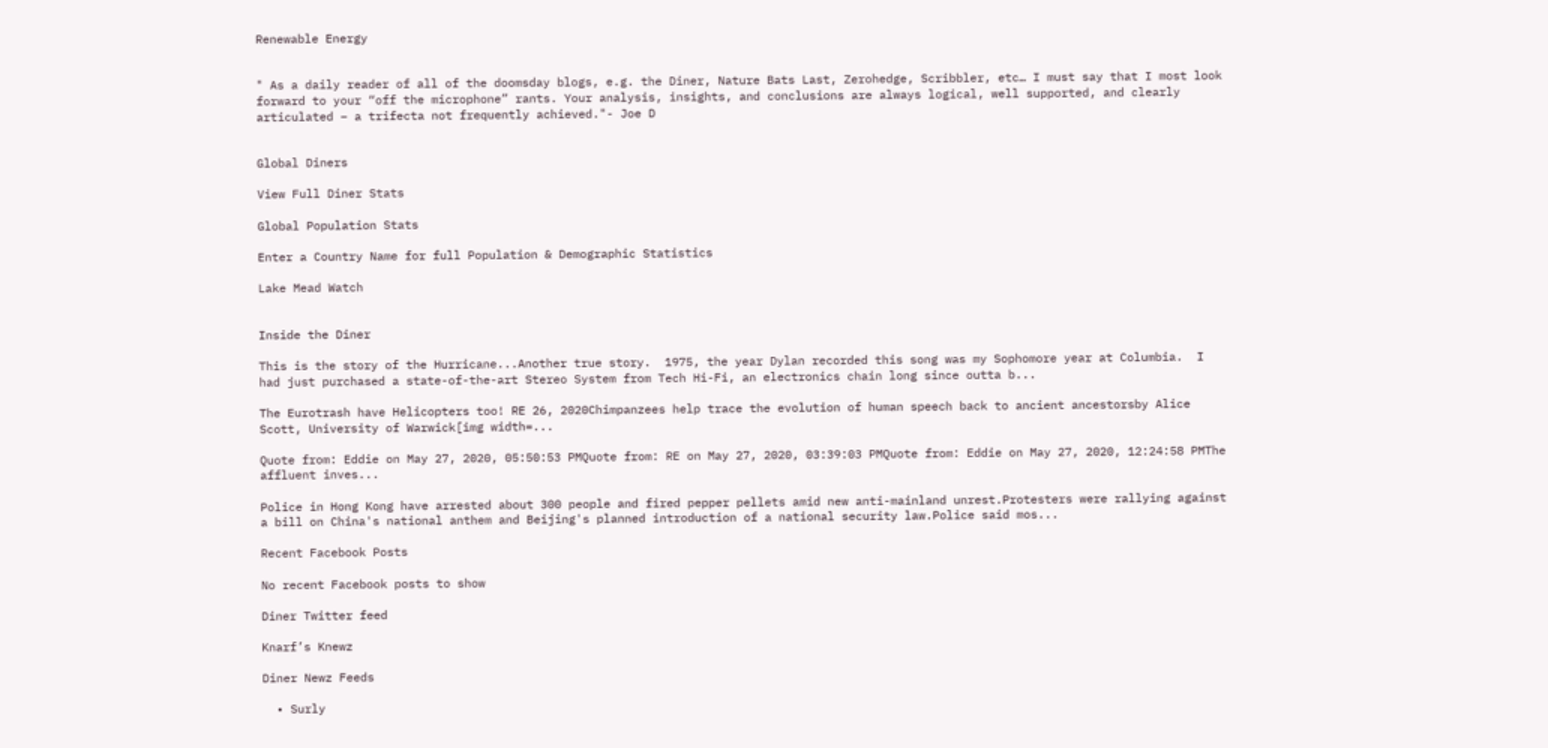Renewable Energy


" As a daily reader of all of the doomsday blogs, e.g. the Diner, Nature Bats Last, Zerohedge, Scribbler, etc… I must say that I most look forward to your “off the microphone” rants. Your analysis, insights, and conclusions are always logical, well supported, and clearly articulated – a trifecta not frequently achieved."- Joe D


Global Diners

View Full Diner Stats

Global Population Stats

Enter a Country Name for full Population & Demographic Statistics

Lake Mead Watch


Inside the Diner

This is the story of the Hurricane...Another true story.  1975, the year Dylan recorded this song was my Sophomore year at Columbia.  I had just purchased a state-of-the-art Stereo System from Tech Hi-Fi, an electronics chain long since outta b...

The Eurotrash have Helicopters too! RE 26, 2020Chimpanzees help trace the evolution of human speech back to ancient ancestorsby Alice Scott, University of Warwick[img width=...

Quote from: Eddie on May 27, 2020, 05:50:53 PMQuote from: RE on May 27, 2020, 03:39:03 PMQuote from: Eddie on May 27, 2020, 12:24:58 PMThe affluent inves...

Police in Hong Kong have arrested about 300 people and fired pepper pellets amid new anti-mainland unrest.Protesters were rallying against a bill on China's national anthem and Beijing's planned introduction of a national security law.Police said mos...

Recent Facebook Posts

No recent Facebook posts to show

Diner Twitter feed

Knarf’s Knewz

Diner Newz Feeds

  • Surly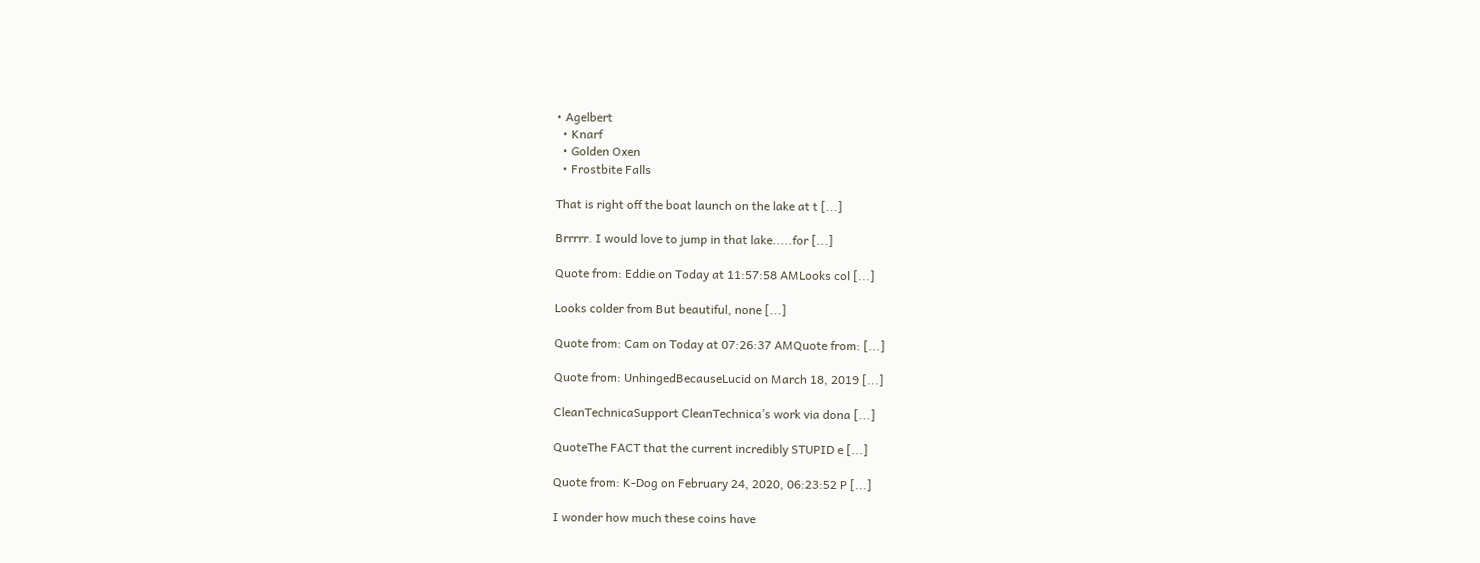• Agelbert
  • Knarf
  • Golden Oxen
  • Frostbite Falls

That is right off the boat launch on the lake at t [...]

Brrrrr. I would love to jump in that lake.....for [...]

Quote from: Eddie on Today at 11:57:58 AMLooks col [...]

Looks colder from But beautiful, none [...]

Quote from: Cam on Today at 07:26:37 AMQuote from: [...]

Quote from: UnhingedBecauseLucid on March 18, 2019 [...]

CleanTechnicaSupport CleanTechnica’s work via dona [...]

QuoteThe FACT that the current incredibly STUPID e [...]

Quote from: K-Dog on February 24, 2020, 06:23:52 P [...]

I wonder how much these coins have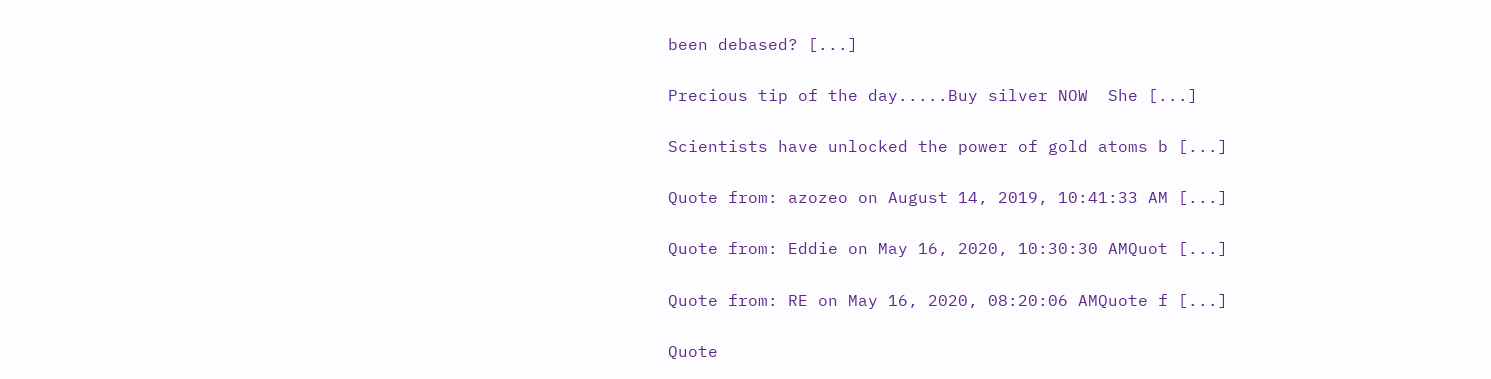been debased? [...]

Precious tip of the day.....Buy silver NOW  She [...]

Scientists have unlocked the power of gold atoms b [...]

Quote from: azozeo on August 14, 2019, 10:41:33 AM [...]

Quote from: Eddie on May 16, 2020, 10:30:30 AMQuot [...]

Quote from: RE on May 16, 2020, 08:20:06 AMQuote f [...]

Quote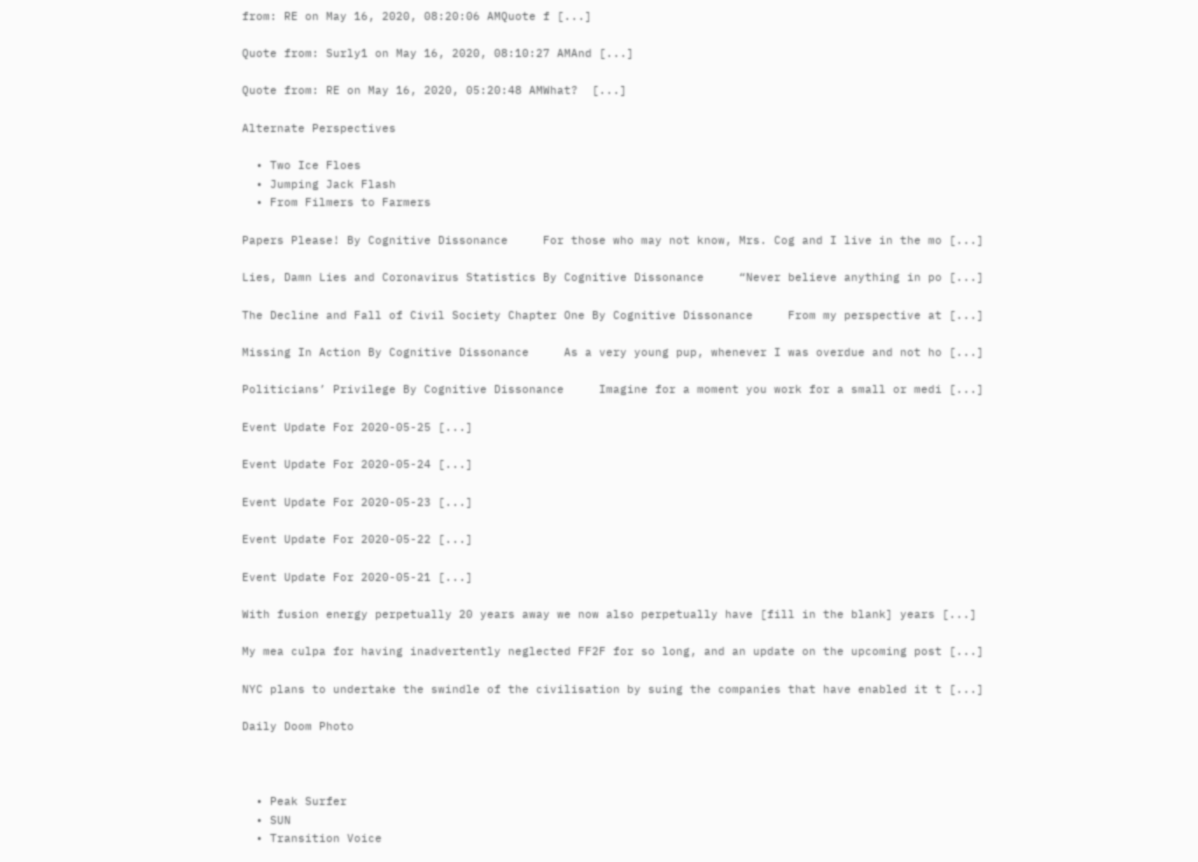from: RE on May 16, 2020, 08:20:06 AMQuote f [...]

Quote from: Surly1 on May 16, 2020, 08:10:27 AMAnd [...]

Quote from: RE on May 16, 2020, 05:20:48 AMWhat?  [...]

Alternate Perspectives

  • Two Ice Floes
  • Jumping Jack Flash
  • From Filmers to Farmers

Papers Please! By Cognitive Dissonance     For those who may not know, Mrs. Cog and I live in the mo [...]

Lies, Damn Lies and Coronavirus Statistics By Cognitive Dissonance     “Never believe anything in po [...]

The Decline and Fall of Civil Society Chapter One By Cognitive Dissonance     From my perspective at [...]

Missing In Action By Cognitive Dissonance     As a very young pup, whenever I was overdue and not ho [...]

Politicians’ Privilege By Cognitive Dissonance     Imagine for a moment you work for a small or medi [...]

Event Update For 2020-05-25 [...]

Event Update For 2020-05-24 [...]

Event Update For 2020-05-23 [...]

Event Update For 2020-05-22 [...]

Event Update For 2020-05-21 [...]

With fusion energy perpetually 20 years away we now also perpetually have [fill in the blank] years [...]

My mea culpa for having inadvertently neglected FF2F for so long, and an update on the upcoming post [...]

NYC plans to undertake the swindle of the civilisation by suing the companies that have enabled it t [...]

Daily Doom Photo



  • Peak Surfer
  • SUN
  • Transition Voice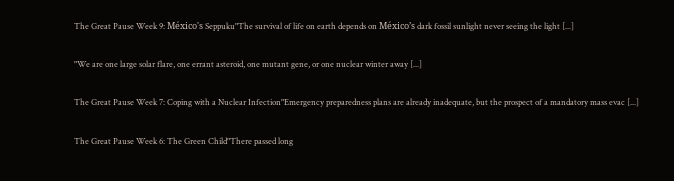The Great Pause Week 9: México's Seppuku"The survival of life on earth depends on México’s dark fossil sunlight never seeing the light [...]

"We are one large solar flare, one errant asteroid, one mutant gene, or one nuclear winter away [...]

The Great Pause Week 7: Coping with a Nuclear Infection"Emergency preparedness plans are already inadequate, but the prospect of a mandatory mass evac [...]

The Great Pause Week 6: The Green Child"There passed long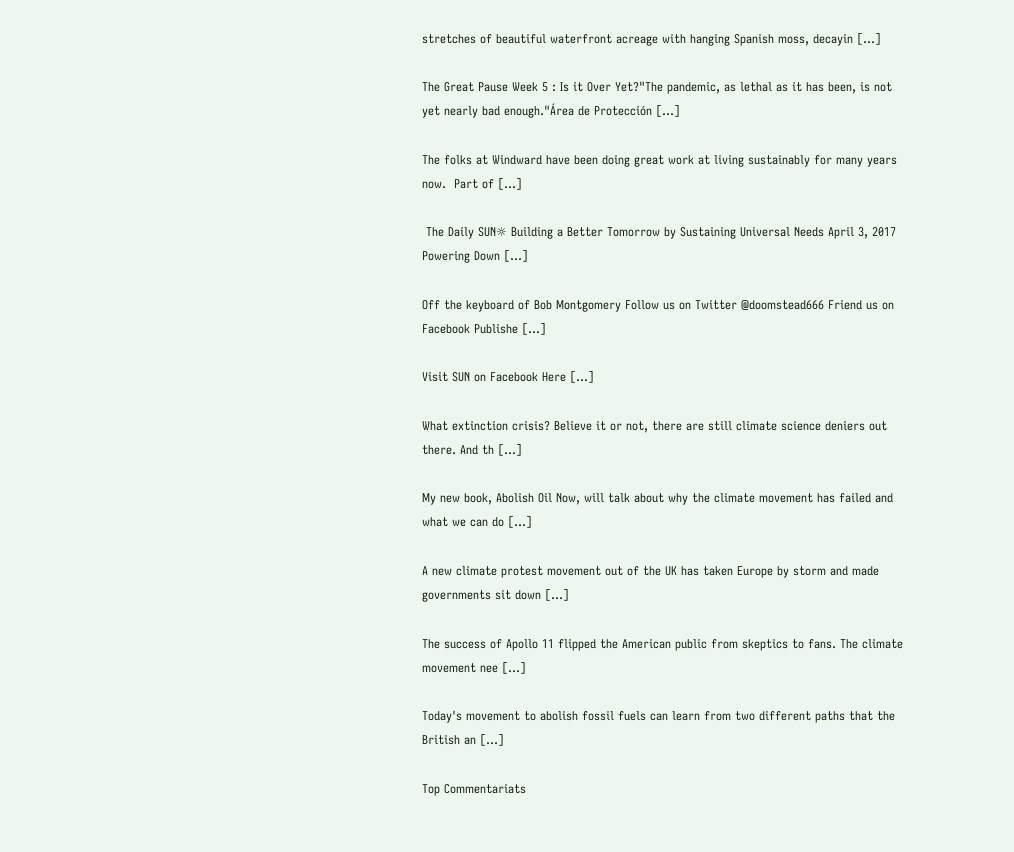stretches of beautiful waterfront acreage with hanging Spanish moss, decayin [...]

The Great Pause Week 5 : Is it Over Yet?"The pandemic, as lethal as it has been, is not yet nearly bad enough."Área de Protección [...]

The folks at Windward have been doing great work at living sustainably for many years now.  Part of [...]

 The Daily SUN☼ Building a Better Tomorrow by Sustaining Universal Needs April 3, 2017 Powering Down [...]

Off the keyboard of Bob Montgomery Follow us on Twitter @doomstead666 Friend us on Facebook Publishe [...]

Visit SUN on Facebook Here [...]

What extinction crisis? Believe it or not, there are still climate science deniers out there. And th [...]

My new book, Abolish Oil Now, will talk about why the climate movement has failed and what we can do [...]

A new climate protest movement out of the UK has taken Europe by storm and made governments sit down [...]

The success of Apollo 11 flipped the American public from skeptics to fans. The climate movement nee [...]

Today's movement to abolish fossil fuels can learn from two different paths that the British an [...]

Top Commentariats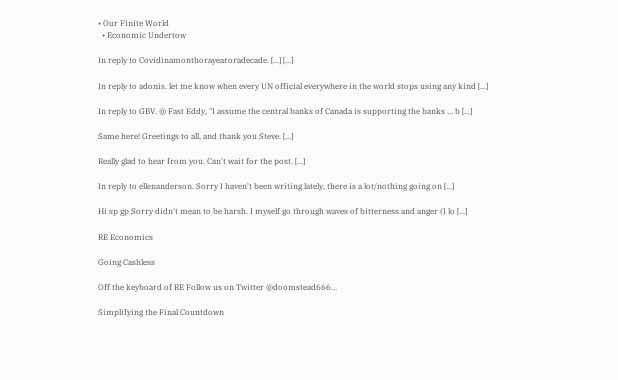• Our Finite World
  • Economic Undertow

In reply to Covidinamonthorayearoradecade. [...] [...]

In reply to adonis. let me know when every UN official everywhere in the world stops using any kind [...]

In reply to GBV. @ Fast Eddy, "I assume the central banks of Canada is supporting the banks … b [...]

Same here! Greetings to all, and thank you Steve. [...]

Really glad to hear from you. Can't wait for the post. [...]

In reply to ellenanderson. Sorry I haven't been writing lately, there is a lot/nothing going on [...]

Hi sp gp Sorry didn't mean to be harsh. I myself go through waves of bitterness and anger (I lo [...]

RE Economics

Going Cashless

Off the keyboard of RE Follow us on Twitter @doomstead666...

Simplifying the Final Countdown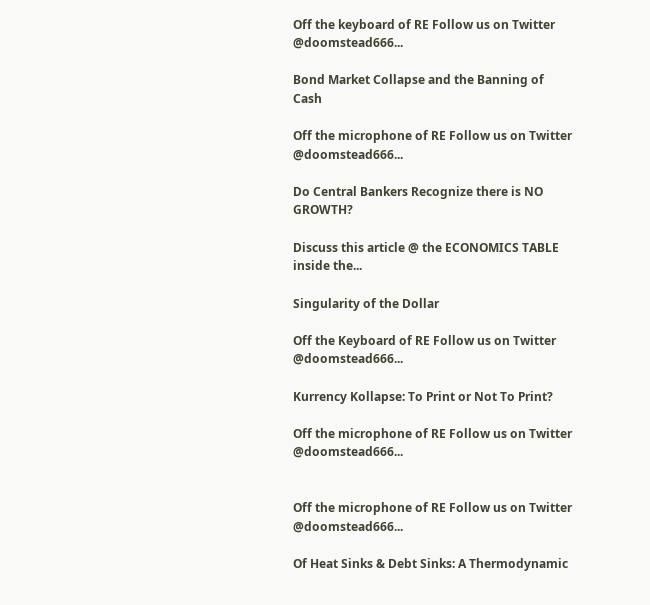Off the keyboard of RE Follow us on Twitter @doomstead666...

Bond Market Collapse and the Banning of Cash

Off the microphone of RE Follow us on Twitter @doomstead666...

Do Central Bankers Recognize there is NO GROWTH?

Discuss this article @ the ECONOMICS TABLE inside the...

Singularity of the Dollar

Off the Keyboard of RE Follow us on Twitter @doomstead666...

Kurrency Kollapse: To Print or Not To Print?

Off the microphone of RE Follow us on Twitter @doomstead666...


Off the microphone of RE Follow us on Twitter @doomstead666...

Of Heat Sinks & Debt Sinks: A Thermodynamic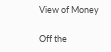View of Money

Off the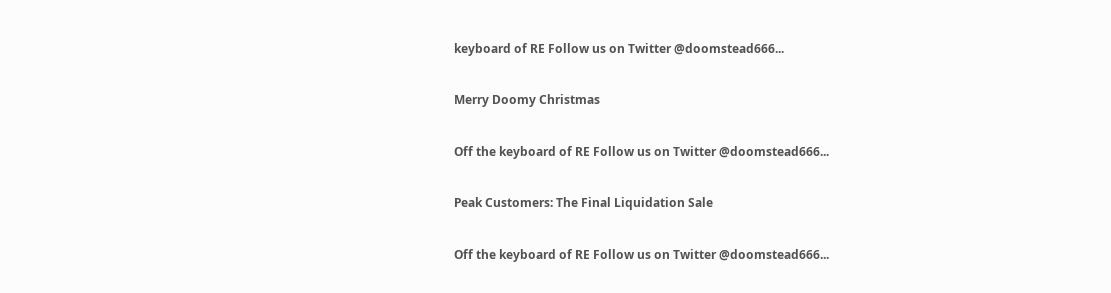keyboard of RE Follow us on Twitter @doomstead666...

Merry Doomy Christmas

Off the keyboard of RE Follow us on Twitter @doomstead666...

Peak Customers: The Final Liquidation Sale

Off the keyboard of RE Follow us on Twitter @doomstead666...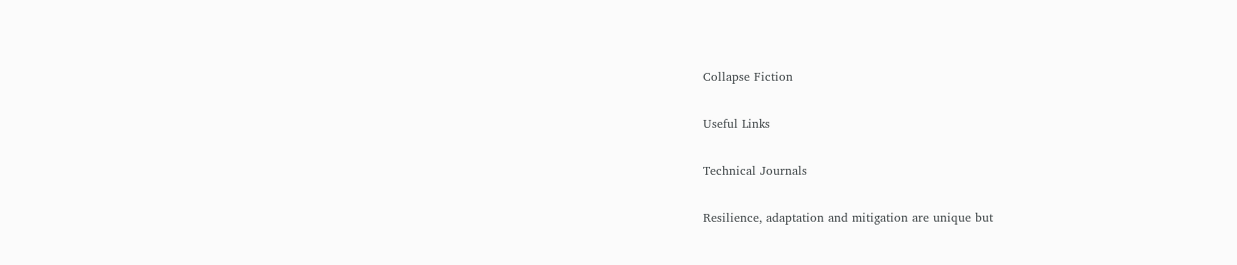Collapse Fiction

Useful Links

Technical Journals

Resilience, adaptation and mitigation are unique but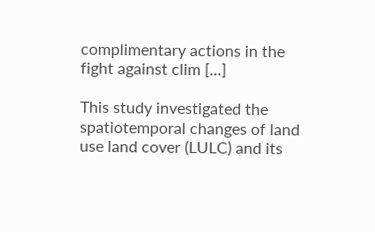complimentary actions in the fight against clim [...]

This study investigated the spatiotemporal changes of land use land cover (LULC) and its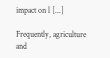impact on l [...]

Frequently, agriculture and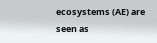ecosystems (AE) are seen as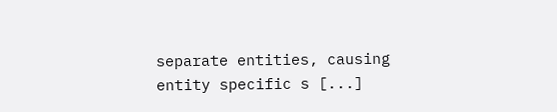separate entities, causing entity specific s [...]